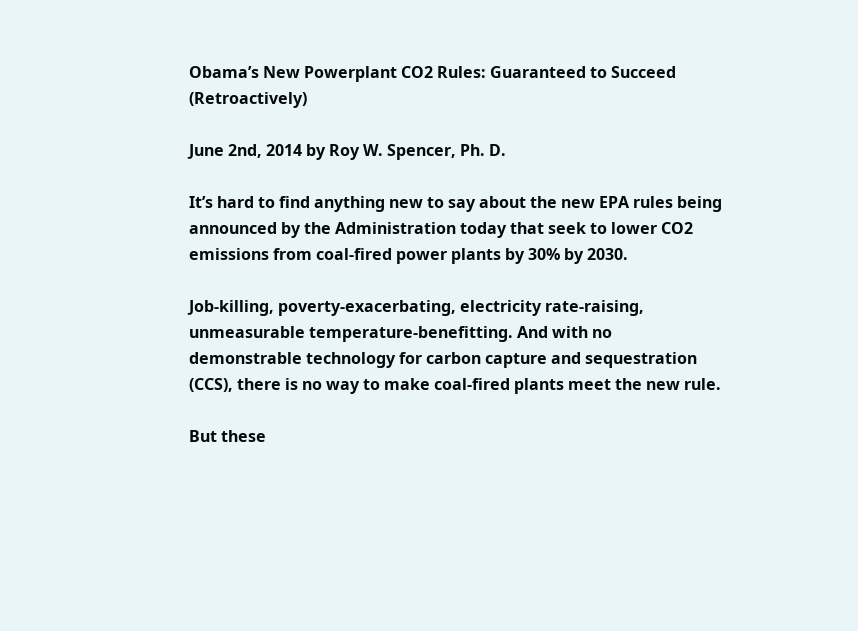Obama’s New Powerplant CO2 Rules: Guaranteed to Succeed (Retroactively)

June 2nd, 2014 by Roy W. Spencer, Ph. D.

It’s hard to find anything new to say about the new EPA rules being announced by the Administration today that seek to lower CO2 emissions from coal-fired power plants by 30% by 2030.

Job-killing, poverty-exacerbating, electricity rate-raising, unmeasurable temperature-benefitting. And with no demonstrable technology for carbon capture and sequestration (CCS), there is no way to make coal-fired plants meet the new rule.

But these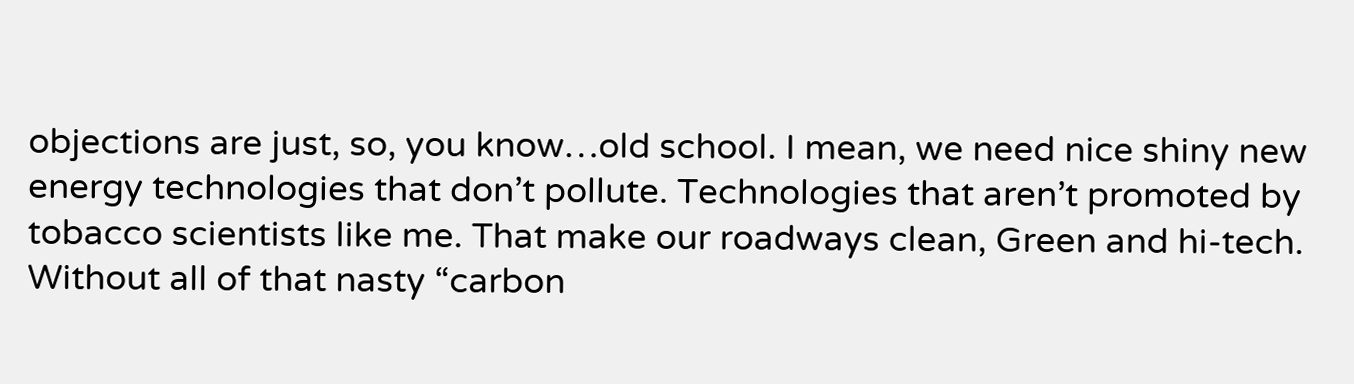objections are just, so, you know…old school. I mean, we need nice shiny new energy technologies that don’t pollute. Technologies that aren’t promoted by tobacco scientists like me. That make our roadways clean, Green and hi-tech. Without all of that nasty “carbon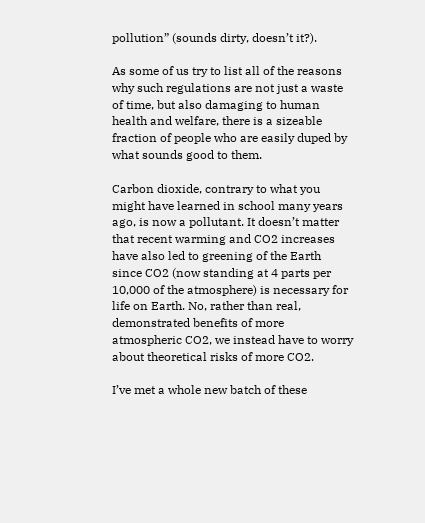pollution” (sounds dirty, doesn’t it?).

As some of us try to list all of the reasons why such regulations are not just a waste of time, but also damaging to human health and welfare, there is a sizeable fraction of people who are easily duped by what sounds good to them.

Carbon dioxide, contrary to what you might have learned in school many years ago, is now a pollutant. It doesn’t matter that recent warming and CO2 increases have also led to greening of the Earth since CO2 (now standing at 4 parts per 10,000 of the atmosphere) is necessary for life on Earth. No, rather than real, demonstrated benefits of more atmospheric CO2, we instead have to worry about theoretical risks of more CO2.

I’ve met a whole new batch of these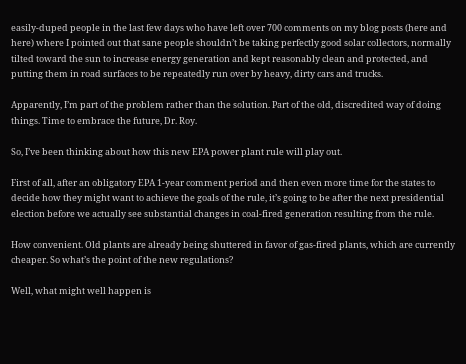easily-duped people in the last few days who have left over 700 comments on my blog posts (here and here) where I pointed out that sane people shouldn’t be taking perfectly good solar collectors, normally tilted toward the sun to increase energy generation and kept reasonably clean and protected, and putting them in road surfaces to be repeatedly run over by heavy, dirty cars and trucks.

Apparently, I’m part of the problem rather than the solution. Part of the old, discredited way of doing things. Time to embrace the future, Dr. Roy.

So, I’ve been thinking about how this new EPA power plant rule will play out.

First of all, after an obligatory EPA 1-year comment period and then even more time for the states to decide how they might want to achieve the goals of the rule, it’s going to be after the next presidential election before we actually see substantial changes in coal-fired generation resulting from the rule.

How convenient. Old plants are already being shuttered in favor of gas-fired plants, which are currently cheaper. So what’s the point of the new regulations?

Well, what might well happen is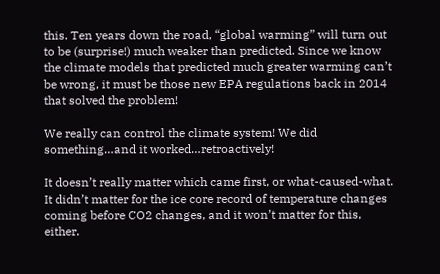this. Ten years down the road, “global warming” will turn out to be (surprise!) much weaker than predicted. Since we know the climate models that predicted much greater warming can’t be wrong, it must be those new EPA regulations back in 2014 that solved the problem!

We really can control the climate system! We did something…and it worked…retroactively!

It doesn’t really matter which came first, or what-caused-what. It didn’t matter for the ice core record of temperature changes coming before CO2 changes, and it won’t matter for this, either.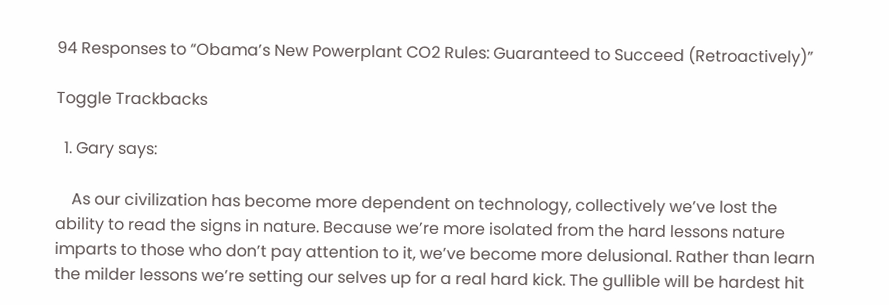94 Responses to “Obama’s New Powerplant CO2 Rules: Guaranteed to Succeed (Retroactively)”

Toggle Trackbacks

  1. Gary says:

    As our civilization has become more dependent on technology, collectively we’ve lost the ability to read the signs in nature. Because we’re more isolated from the hard lessons nature imparts to those who don’t pay attention to it, we’ve become more delusional. Rather than learn the milder lessons we’re setting our selves up for a real hard kick. The gullible will be hardest hit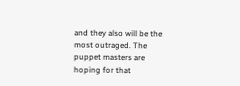and they also will be the most outraged. The puppet masters are hoping for that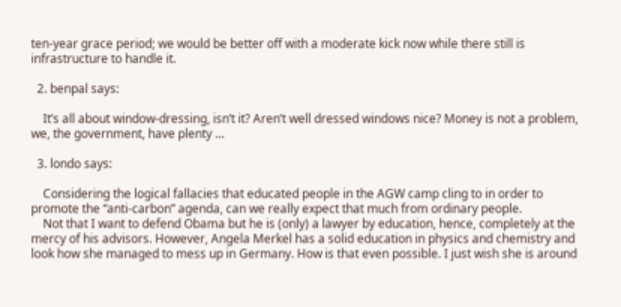ten-year grace period; we would be better off with a moderate kick now while there still is infrastructure to handle it.

  2. benpal says:

    It’s all about window-dressing, isn’t it? Aren’t well dressed windows nice? Money is not a problem, we, the government, have plenty …

  3. londo says:

    Considering the logical fallacies that educated people in the AGW camp cling to in order to promote the “anti-carbon” agenda, can we really expect that much from ordinary people.
    Not that I want to defend Obama but he is (only) a lawyer by education, hence, completely at the mercy of his advisors. However, Angela Merkel has a solid education in physics and chemistry and look how she managed to mess up in Germany. How is that even possible. I just wish she is around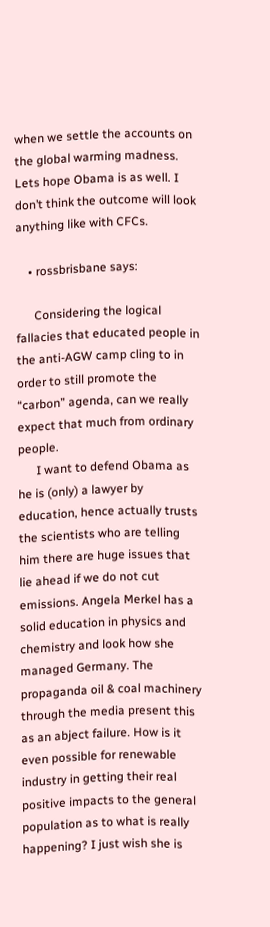when we settle the accounts on the global warming madness. Lets hope Obama is as well. I don’t think the outcome will look anything like with CFCs.

    • rossbrisbane says:

      Considering the logical fallacies that educated people in the anti-AGW camp cling to in order to still promote the “carbon” agenda, can we really expect that much from ordinary people.
      I want to defend Obama as he is (only) a lawyer by education, hence actually trusts the scientists who are telling him there are huge issues that lie ahead if we do not cut emissions. Angela Merkel has a solid education in physics and chemistry and look how she managed Germany. The propaganda oil & coal machinery through the media present this as an abject failure. How is it even possible for renewable industry in getting their real positive impacts to the general population as to what is really happening? I just wish she is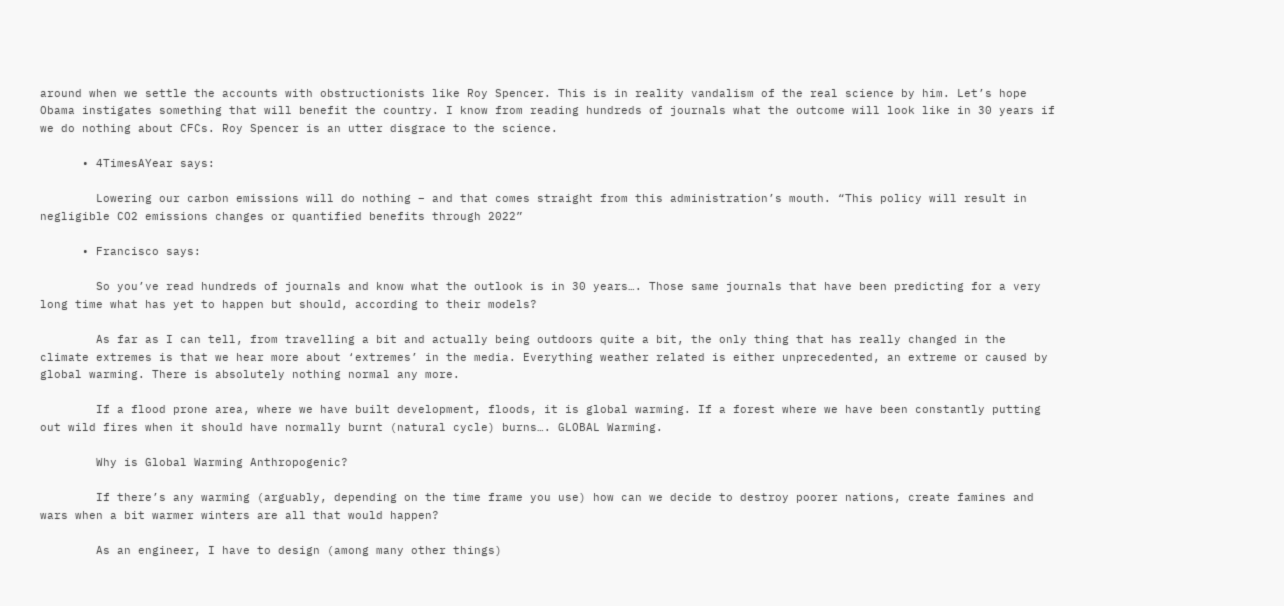around when we settle the accounts with obstructionists like Roy Spencer. This is in reality vandalism of the real science by him. Let’s hope Obama instigates something that will benefit the country. I know from reading hundreds of journals what the outcome will look like in 30 years if we do nothing about CFCs. Roy Spencer is an utter disgrace to the science.

      • 4TimesAYear says:

        Lowering our carbon emissions will do nothing – and that comes straight from this administration’s mouth. “This policy will result in negligible CO2 emissions changes or quantified benefits through 2022”

      • Francisco says:

        So you’ve read hundreds of journals and know what the outlook is in 30 years…. Those same journals that have been predicting for a very long time what has yet to happen but should, according to their models?

        As far as I can tell, from travelling a bit and actually being outdoors quite a bit, the only thing that has really changed in the climate extremes is that we hear more about ‘extremes’ in the media. Everything weather related is either unprecedented, an extreme or caused by global warming. There is absolutely nothing normal any more.

        If a flood prone area, where we have built development, floods, it is global warming. If a forest where we have been constantly putting out wild fires when it should have normally burnt (natural cycle) burns…. GLOBAL Warming.

        Why is Global Warming Anthropogenic?

        If there’s any warming (arguably, depending on the time frame you use) how can we decide to destroy poorer nations, create famines and wars when a bit warmer winters are all that would happen?

        As an engineer, I have to design (among many other things)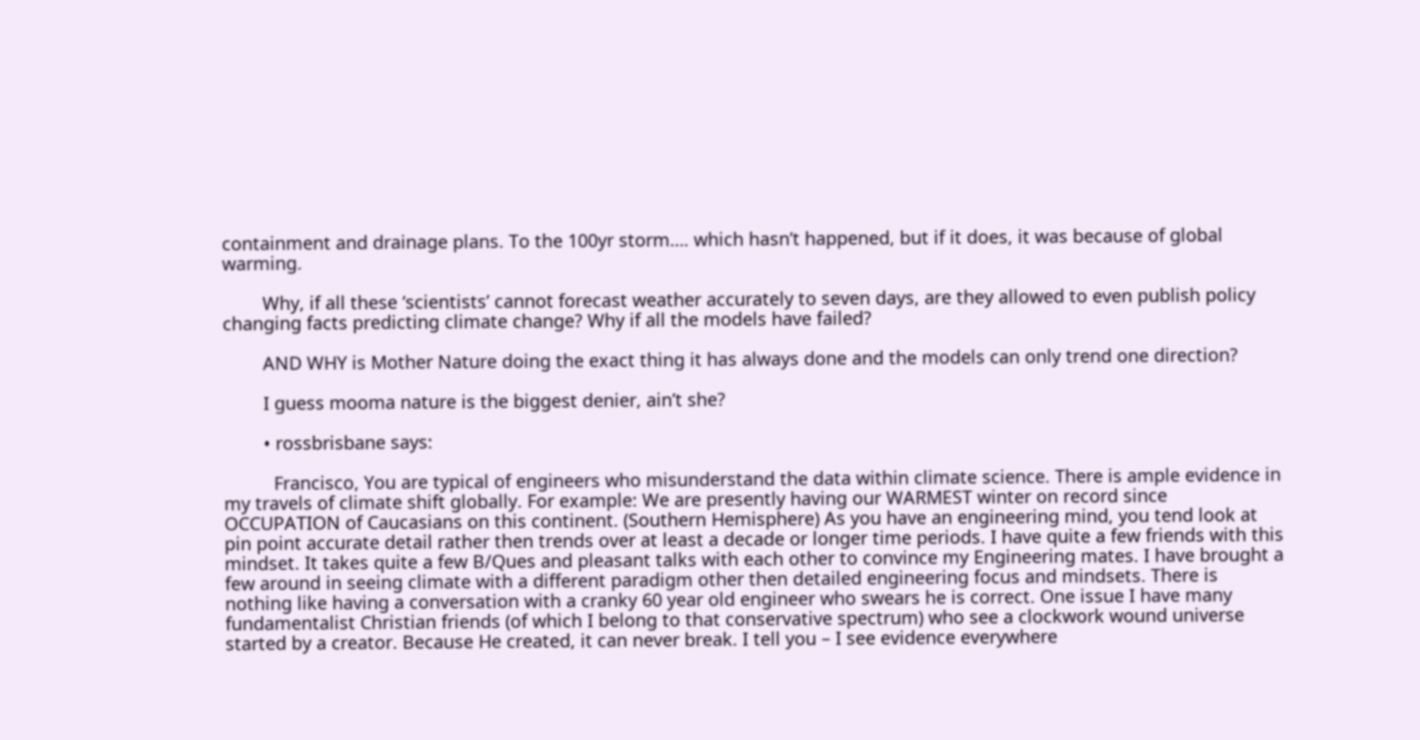containment and drainage plans. To the 100yr storm…. which hasn’t happened, but if it does, it was because of global warming.

        Why, if all these ‘scientists’ cannot forecast weather accurately to seven days, are they allowed to even publish policy changing facts predicting climate change? Why if all the models have failed?

        AND WHY is Mother Nature doing the exact thing it has always done and the models can only trend one direction?

        I guess mooma nature is the biggest denier, ain’t she?

        • rossbrisbane says:

          Francisco, You are typical of engineers who misunderstand the data within climate science. There is ample evidence in my travels of climate shift globally. For example: We are presently having our WARMEST winter on record since OCCUPATION of Caucasians on this continent. (Southern Hemisphere) As you have an engineering mind, you tend look at pin point accurate detail rather then trends over at least a decade or longer time periods. I have quite a few friends with this mindset. It takes quite a few B/Ques and pleasant talks with each other to convince my Engineering mates. I have brought a few around in seeing climate with a different paradigm other then detailed engineering focus and mindsets. There is nothing like having a conversation with a cranky 60 year old engineer who swears he is correct. One issue I have many fundamentalist Christian friends (of which I belong to that conservative spectrum) who see a clockwork wound universe started by a creator. Because He created, it can never break. I tell you – I see evidence everywhere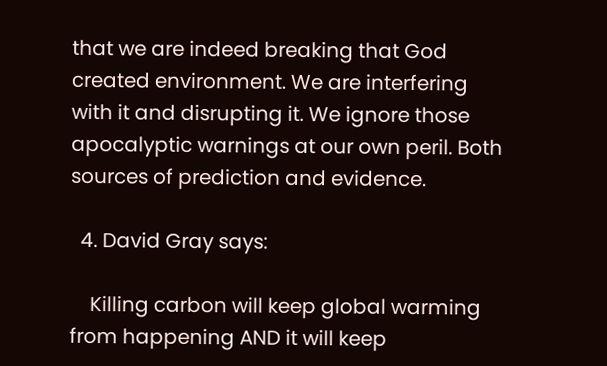that we are indeed breaking that God created environment. We are interfering with it and disrupting it. We ignore those apocalyptic warnings at our own peril. Both sources of prediction and evidence.

  4. David Gray says:

    Killing carbon will keep global warming from happening AND it will keep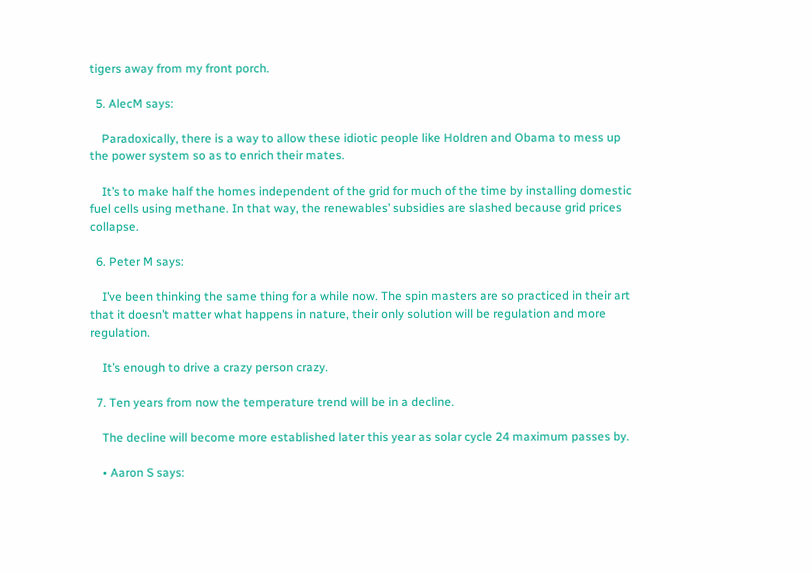tigers away from my front porch.

  5. AlecM says:

    Paradoxically, there is a way to allow these idiotic people like Holdren and Obama to mess up the power system so as to enrich their mates.

    It’s to make half the homes independent of the grid for much of the time by installing domestic fuel cells using methane. In that way, the renewables’ subsidies are slashed because grid prices collapse.

  6. Peter M says:

    I’ve been thinking the same thing for a while now. The spin masters are so practiced in their art that it doesn’t matter what happens in nature, their only solution will be regulation and more regulation.

    It’s enough to drive a crazy person crazy.

  7. Ten years from now the temperature trend will be in a decline.

    The decline will become more established later this year as solar cycle 24 maximum passes by.

    • Aaron S says: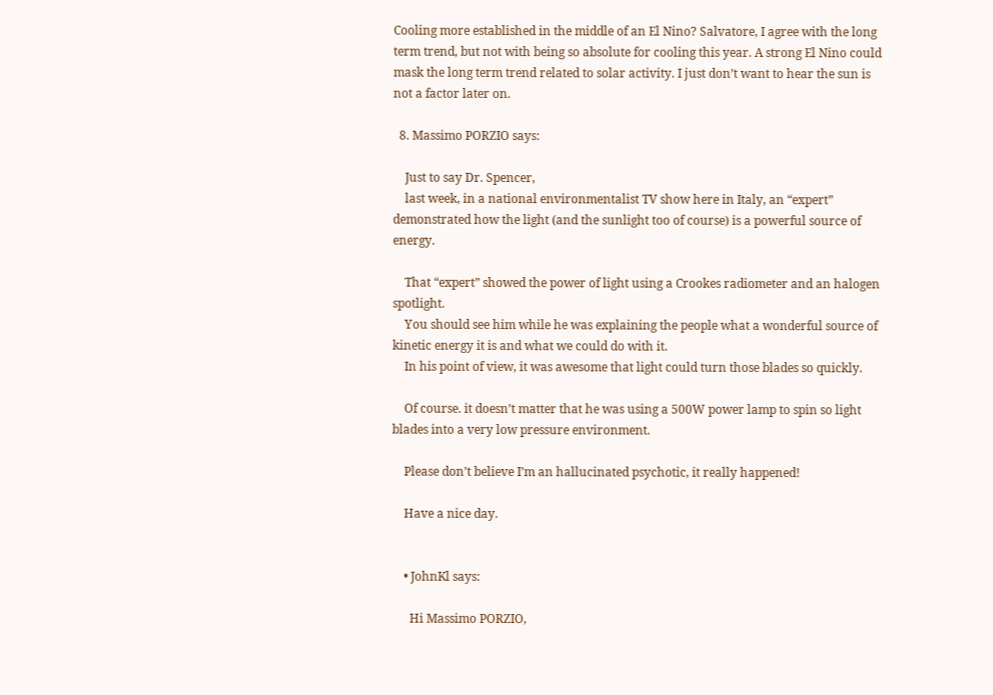Cooling more established in the middle of an El Nino? Salvatore, I agree with the long term trend, but not with being so absolute for cooling this year. A strong El Nino could mask the long term trend related to solar activity. I just don’t want to hear the sun is not a factor later on.

  8. Massimo PORZIO says:

    Just to say Dr. Spencer,
    last week, in a national environmentalist TV show here in Italy, an “expert” demonstrated how the light (and the sunlight too of course) is a powerful source of energy.

    That “expert” showed the power of light using a Crookes radiometer and an halogen spotlight.
    You should see him while he was explaining the people what a wonderful source of kinetic energy it is and what we could do with it.
    In his point of view, it was awesome that light could turn those blades so quickly.

    Of course. it doesn’t matter that he was using a 500W power lamp to spin so light blades into a very low pressure environment.

    Please don’t believe I’m an hallucinated psychotic, it really happened!

    Have a nice day.


    • JohnKl says:

      Hi Massimo PORZIO,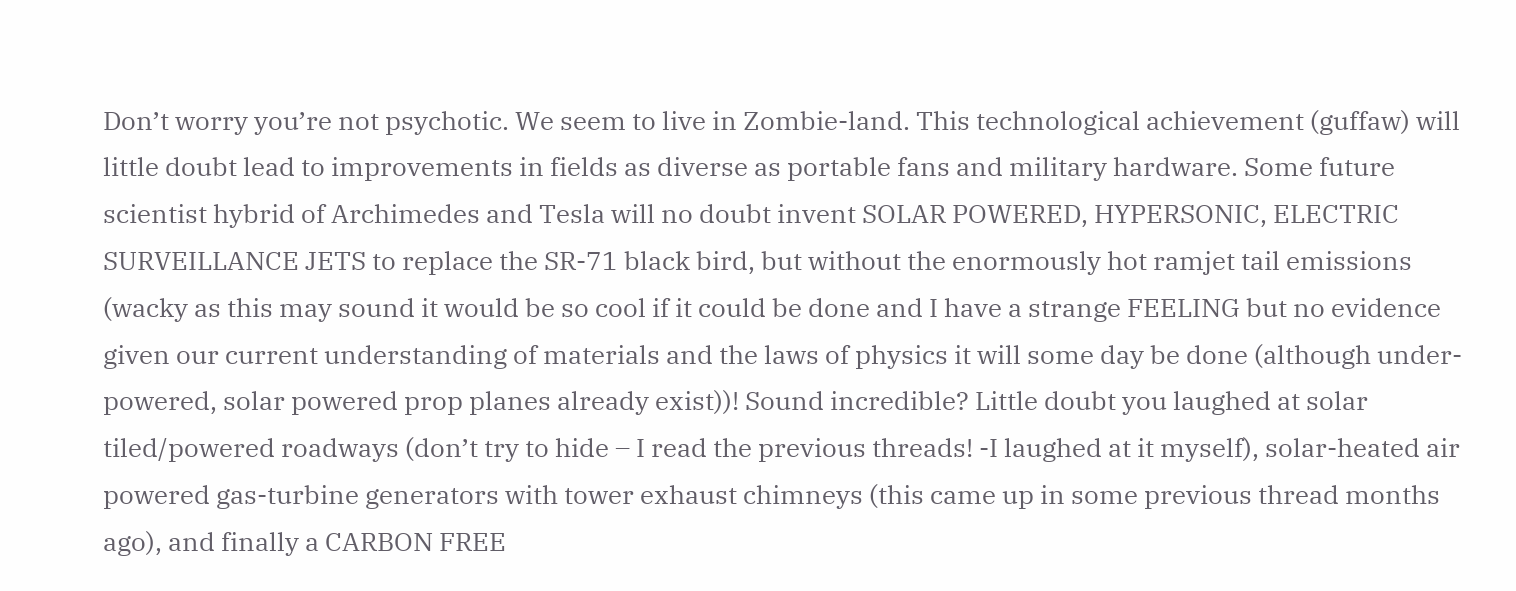Don’t worry you’re not psychotic. We seem to live in Zombie-land. This technological achievement (guffaw) will little doubt lead to improvements in fields as diverse as portable fans and military hardware. Some future scientist hybrid of Archimedes and Tesla will no doubt invent SOLAR POWERED, HYPERSONIC, ELECTRIC SURVEILLANCE JETS to replace the SR-71 black bird, but without the enormously hot ramjet tail emissions (wacky as this may sound it would be so cool if it could be done and I have a strange FEELING but no evidence given our current understanding of materials and the laws of physics it will some day be done (although under-powered, solar powered prop planes already exist))! Sound incredible? Little doubt you laughed at solar tiled/powered roadways (don’t try to hide – I read the previous threads! -I laughed at it myself), solar-heated air powered gas-turbine generators with tower exhaust chimneys (this came up in some previous thread months ago), and finally a CARBON FREE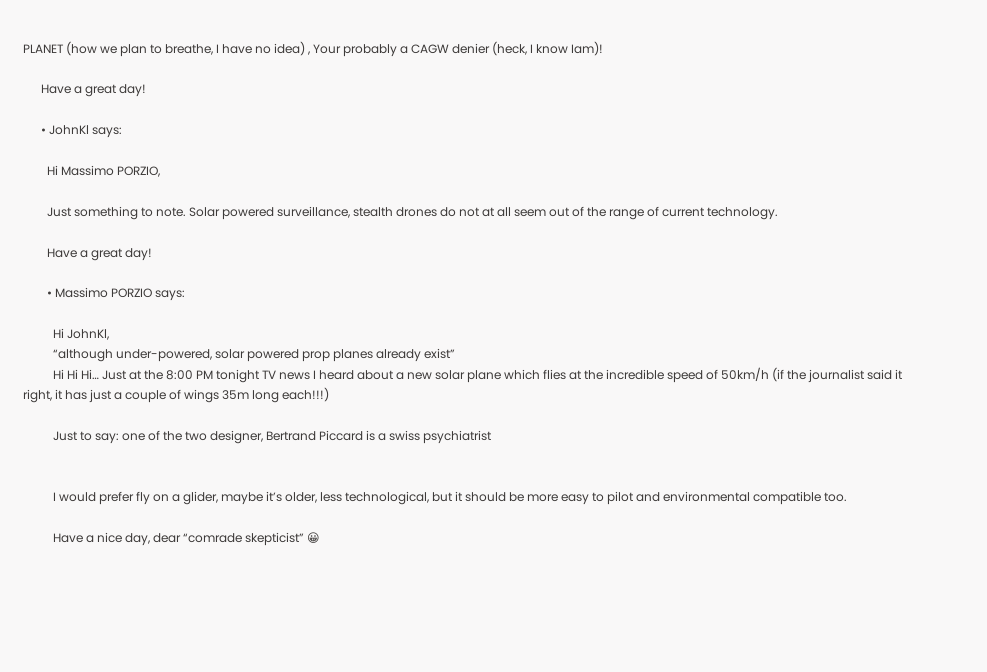PLANET (how we plan to breathe, I have no idea) , Your probably a CAGW denier (heck, I know Iam)!

      Have a great day!

      • JohnKl says:

        Hi Massimo PORZIO,

        Just something to note. Solar powered surveillance, stealth drones do not at all seem out of the range of current technology.

        Have a great day!

        • Massimo PORZIO says:

          Hi JohnKl,
          “although under-powered, solar powered prop planes already exist”
          Hi Hi Hi… Just at the 8:00 PM tonight TV news I heard about a new solar plane which flies at the incredible speed of 50km/h (if the journalist said it right, it has just a couple of wings 35m long each!!!)

          Just to say: one of the two designer, Bertrand Piccard is a swiss psychiatrist


          I would prefer fly on a glider, maybe it’s older, less technological, but it should be more easy to pilot and environmental compatible too.

          Have a nice day, dear “comrade skepticist” 😀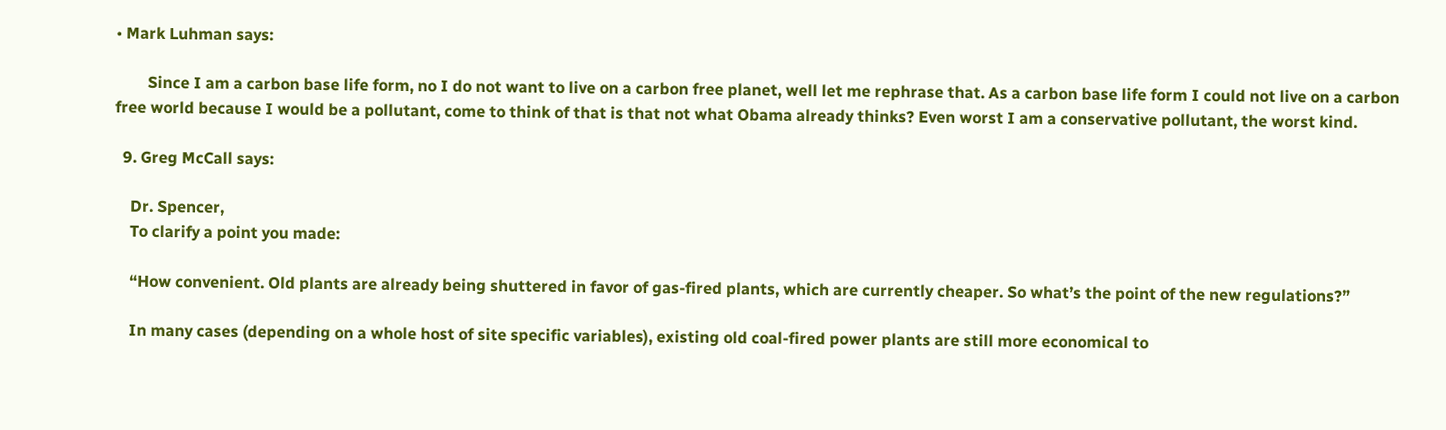• Mark Luhman says:

        Since I am a carbon base life form, no I do not want to live on a carbon free planet, well let me rephrase that. As a carbon base life form I could not live on a carbon free world because I would be a pollutant, come to think of that is that not what Obama already thinks? Even worst I am a conservative pollutant, the worst kind.

  9. Greg McCall says:

    Dr. Spencer,
    To clarify a point you made:

    “How convenient. Old plants are already being shuttered in favor of gas-fired plants, which are currently cheaper. So what’s the point of the new regulations?”

    In many cases (depending on a whole host of site specific variables), existing old coal-fired power plants are still more economical to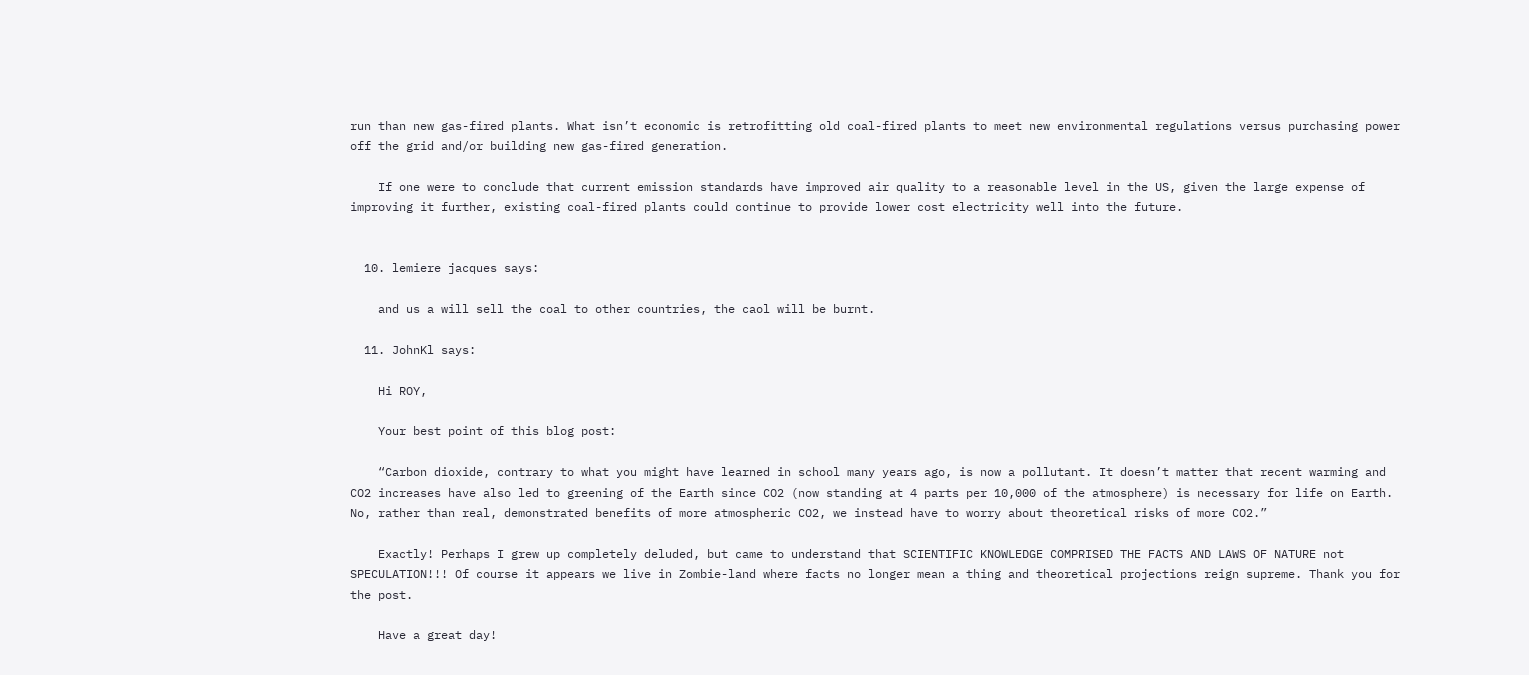run than new gas-fired plants. What isn’t economic is retrofitting old coal-fired plants to meet new environmental regulations versus purchasing power off the grid and/or building new gas-fired generation.

    If one were to conclude that current emission standards have improved air quality to a reasonable level in the US, given the large expense of improving it further, existing coal-fired plants could continue to provide lower cost electricity well into the future.


  10. lemiere jacques says:

    and us a will sell the coal to other countries, the caol will be burnt.

  11. JohnKl says:

    Hi ROY,

    Your best point of this blog post:

    “Carbon dioxide, contrary to what you might have learned in school many years ago, is now a pollutant. It doesn’t matter that recent warming and CO2 increases have also led to greening of the Earth since CO2 (now standing at 4 parts per 10,000 of the atmosphere) is necessary for life on Earth. No, rather than real, demonstrated benefits of more atmospheric CO2, we instead have to worry about theoretical risks of more CO2.”

    Exactly! Perhaps I grew up completely deluded, but came to understand that SCIENTIFIC KNOWLEDGE COMPRISED THE FACTS AND LAWS OF NATURE not SPECULATION!!! Of course it appears we live in Zombie-land where facts no longer mean a thing and theoretical projections reign supreme. Thank you for the post.

    Have a great day!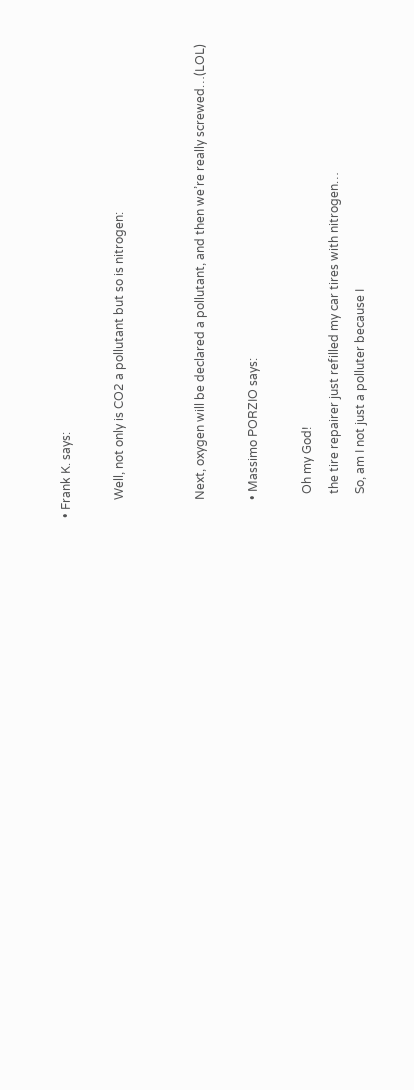• Frank K. says:

      Well, not only is CO2 a pollutant but so is nitrogen:


      Next, oxygen will be declared a pollutant, and then we’re really screwed…(LOL)

      • Massimo PORZIO says:

        Oh my God!
        the tire repairer just refilled my car tires with nitrogen…
        So, am I not just a polluter because I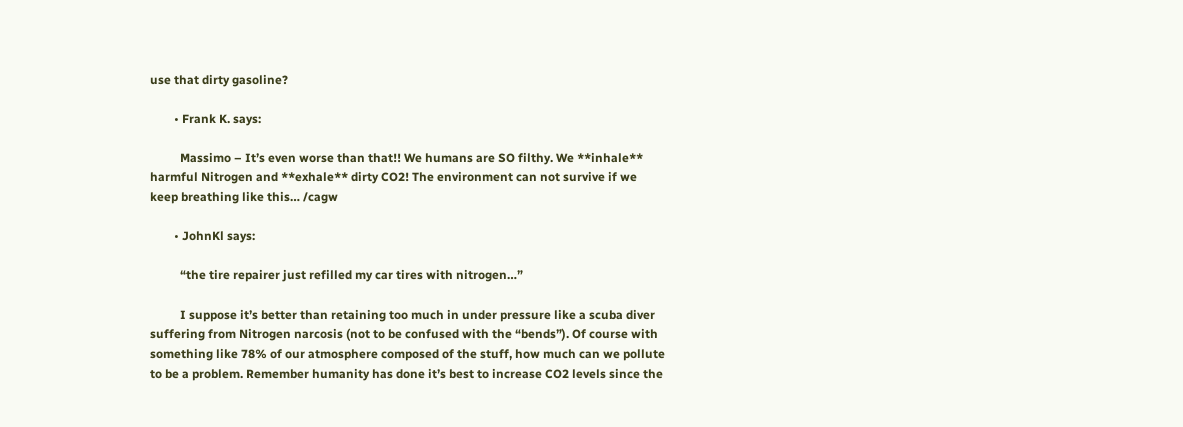use that dirty gasoline?

        • Frank K. says:

          Massimo – It’s even worse than that!! We humans are SO filthy. We **inhale** harmful Nitrogen and **exhale** dirty CO2! The environment can not survive if we keep breathing like this… /cagw

        • JohnKl says:

          “the tire repairer just refilled my car tires with nitrogen…”

          I suppose it’s better than retaining too much in under pressure like a scuba diver suffering from Nitrogen narcosis (not to be confused with the “bends”). Of course with something like 78% of our atmosphere composed of the stuff, how much can we pollute to be a problem. Remember humanity has done it’s best to increase CO2 levels since the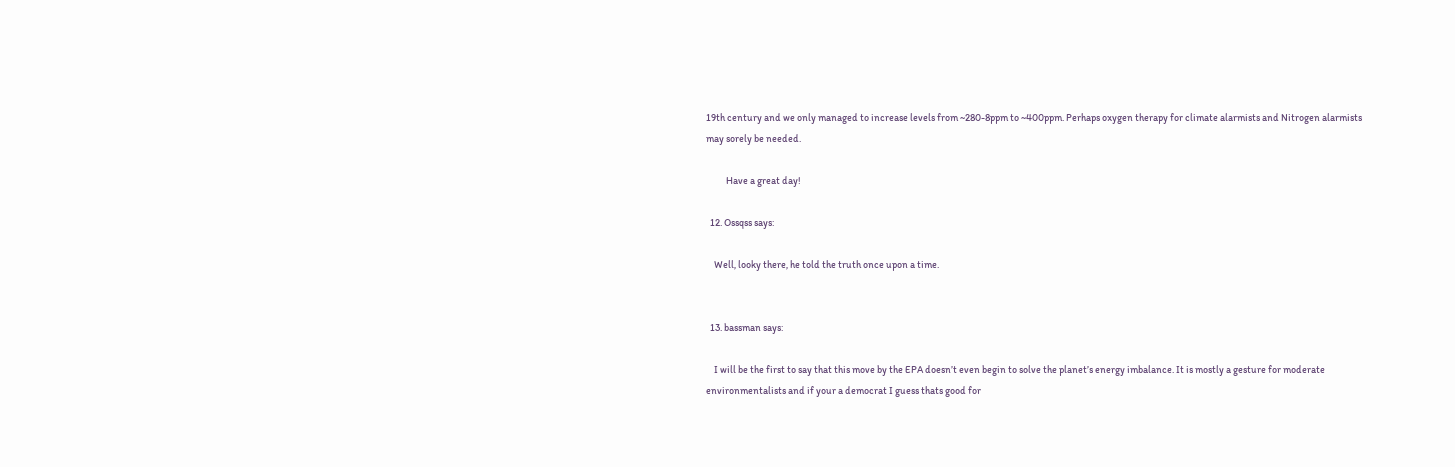19th century and we only managed to increase levels from ~280-8ppm to ~400ppm. Perhaps oxygen therapy for climate alarmists and Nitrogen alarmists may sorely be needed.

          Have a great day!

  12. Ossqss says:

    Well, looky there, he told the truth once upon a time.


  13. bassman says:

    I will be the first to say that this move by the EPA doesn’t even begin to solve the planet’s energy imbalance. It is mostly a gesture for moderate environmentalists and if your a democrat I guess thats good for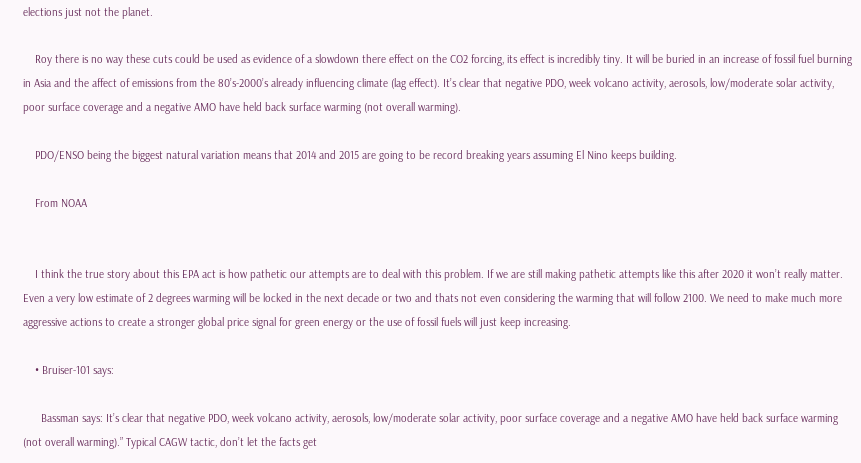elections just not the planet.

    Roy there is no way these cuts could be used as evidence of a slowdown there effect on the CO2 forcing, its effect is incredibly tiny. It will be buried in an increase of fossil fuel burning in Asia and the affect of emissions from the 80’s-2000’s already influencing climate (lag effect). It’s clear that negative PDO, week volcano activity, aerosols, low/moderate solar activity, poor surface coverage and a negative AMO have held back surface warming (not overall warming).

    PDO/ENSO being the biggest natural variation means that 2014 and 2015 are going to be record breaking years assuming El Nino keeps building.

    From NOAA


    I think the true story about this EPA act is how pathetic our attempts are to deal with this problem. If we are still making pathetic attempts like this after 2020 it won’t really matter. Even a very low estimate of 2 degrees warming will be locked in the next decade or two and thats not even considering the warming that will follow 2100. We need to make much more aggressive actions to create a stronger global price signal for green energy or the use of fossil fuels will just keep increasing.

    • Bruiser-101 says:

      Bassman says: It’s clear that negative PDO, week volcano activity, aerosols, low/moderate solar activity, poor surface coverage and a negative AMO have held back surface warming (not overall warming).” Typical CAGW tactic, don’t let the facts get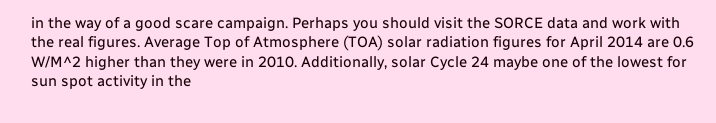in the way of a good scare campaign. Perhaps you should visit the SORCE data and work with the real figures. Average Top of Atmosphere (TOA) solar radiation figures for April 2014 are 0.6 W/M^2 higher than they were in 2010. Additionally, solar Cycle 24 maybe one of the lowest for sun spot activity in the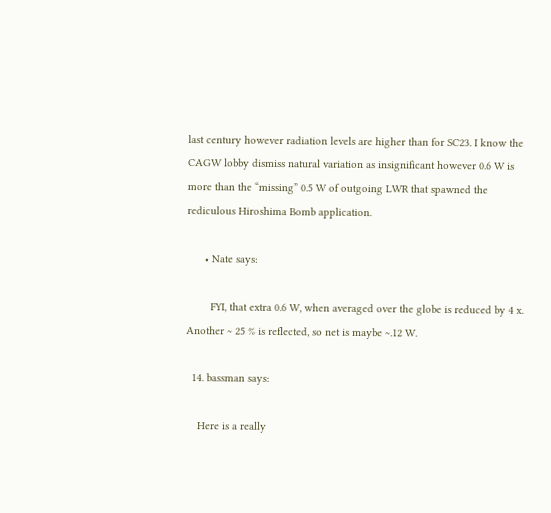last century however radiation levels are higher than for SC23. I know the CAGW lobby dismiss natural variation as insignificant however 0.6 W is more than the “missing” 0.5 W of outgoing LWR that spawned the rediculous Hiroshima Bomb application.

      • Nate says:

        FYI, that extra 0.6 W, when averaged over the globe is reduced by 4 x. Another ~ 25 % is reflected, so net is maybe ~.12 W.

  14. bassman says:

    Here is a really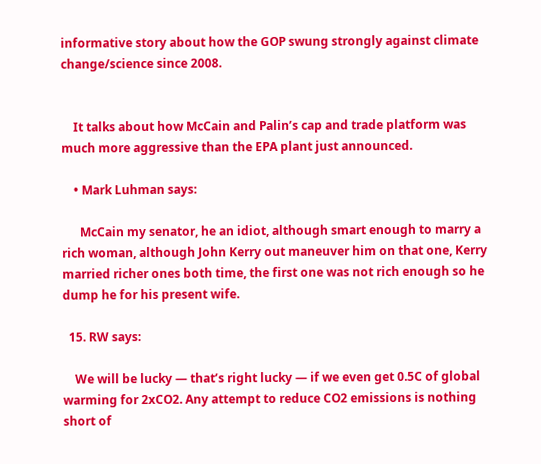informative story about how the GOP swung strongly against climate change/science since 2008.


    It talks about how McCain and Palin’s cap and trade platform was much more aggressive than the EPA plant just announced.

    • Mark Luhman says:

      McCain my senator, he an idiot, although smart enough to marry a rich woman, although John Kerry out maneuver him on that one, Kerry married richer ones both time, the first one was not rich enough so he dump he for his present wife.

  15. RW says:

    We will be lucky — that’s right lucky — if we even get 0.5C of global warming for 2xCO2. Any attempt to reduce CO2 emissions is nothing short of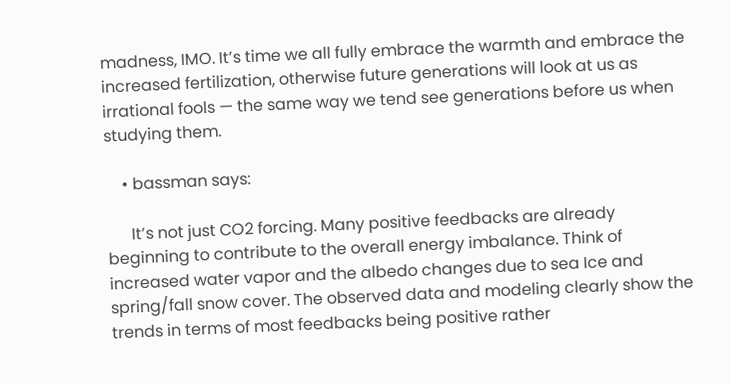madness, IMO. It’s time we all fully embrace the warmth and embrace the increased fertilization, otherwise future generations will look at us as irrational fools — the same way we tend see generations before us when studying them.

    • bassman says:

      It’s not just CO2 forcing. Many positive feedbacks are already beginning to contribute to the overall energy imbalance. Think of increased water vapor and the albedo changes due to sea Ice and spring/fall snow cover. The observed data and modeling clearly show the trends in terms of most feedbacks being positive rather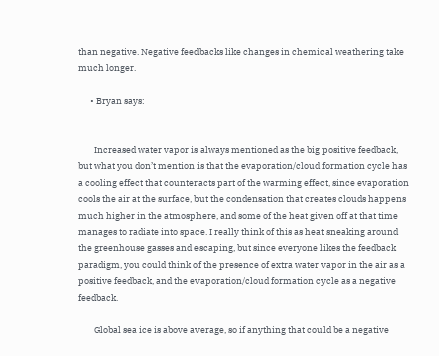than negative. Negative feedbacks like changes in chemical weathering take much longer.

      • Bryan says:


        Increased water vapor is always mentioned as the big positive feedback, but what you don’t mention is that the evaporation/cloud formation cycle has a cooling effect that counteracts part of the warming effect, since evaporation cools the air at the surface, but the condensation that creates clouds happens much higher in the atmosphere, and some of the heat given off at that time manages to radiate into space. I really think of this as heat sneaking around the greenhouse gasses and escaping, but since everyone likes the feedback paradigm, you could think of the presence of extra water vapor in the air as a positive feedback, and the evaporation/cloud formation cycle as a negative feedback.

        Global sea ice is above average, so if anything that could be a negative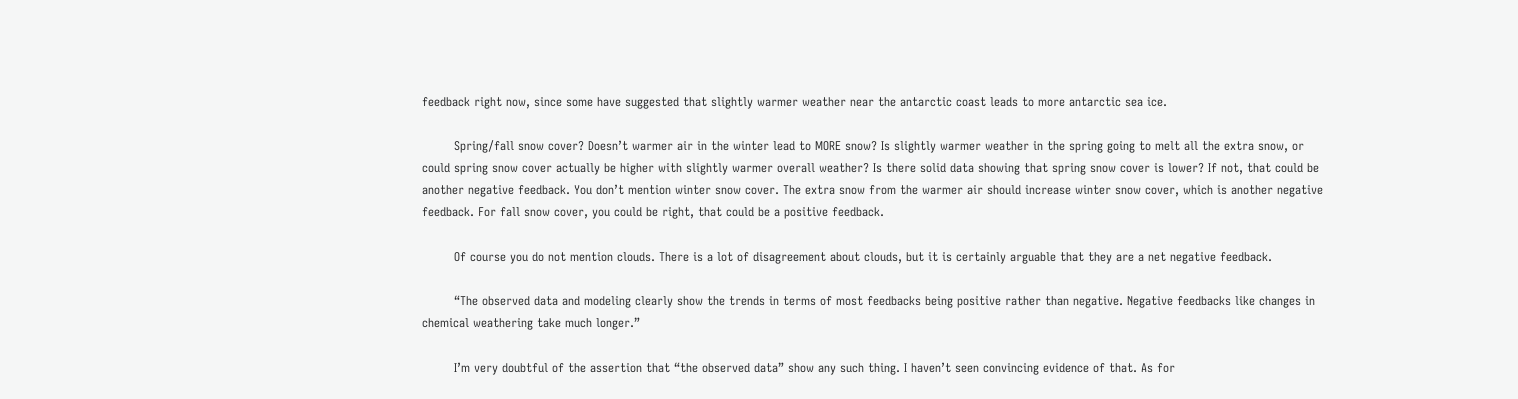feedback right now, since some have suggested that slightly warmer weather near the antarctic coast leads to more antarctic sea ice.

        Spring/fall snow cover? Doesn’t warmer air in the winter lead to MORE snow? Is slightly warmer weather in the spring going to melt all the extra snow, or could spring snow cover actually be higher with slightly warmer overall weather? Is there solid data showing that spring snow cover is lower? If not, that could be another negative feedback. You don’t mention winter snow cover. The extra snow from the warmer air should increase winter snow cover, which is another negative feedback. For fall snow cover, you could be right, that could be a positive feedback.

        Of course you do not mention clouds. There is a lot of disagreement about clouds, but it is certainly arguable that they are a net negative feedback.

        “The observed data and modeling clearly show the trends in terms of most feedbacks being positive rather than negative. Negative feedbacks like changes in chemical weathering take much longer.”

        I’m very doubtful of the assertion that “the observed data” show any such thing. I haven’t seen convincing evidence of that. As for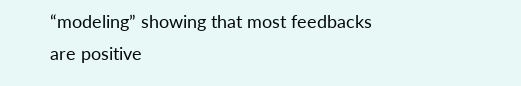“modeling” showing that most feedbacks are positive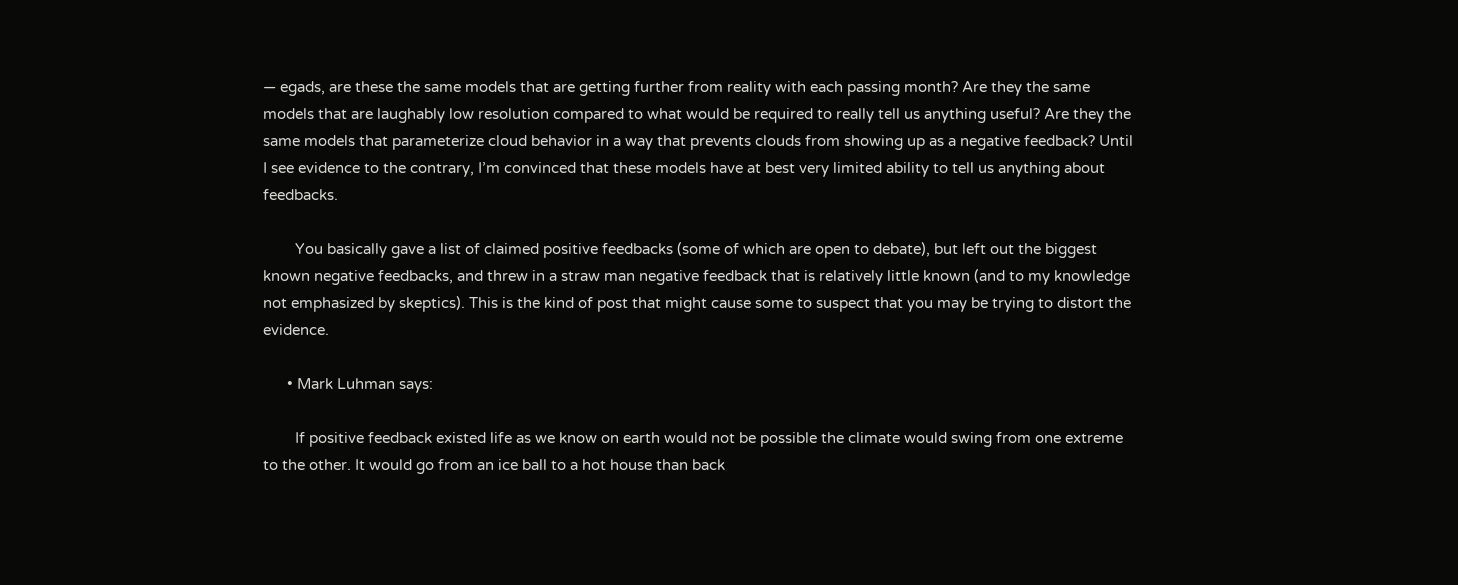— egads, are these the same models that are getting further from reality with each passing month? Are they the same models that are laughably low resolution compared to what would be required to really tell us anything useful? Are they the same models that parameterize cloud behavior in a way that prevents clouds from showing up as a negative feedback? Until I see evidence to the contrary, I’m convinced that these models have at best very limited ability to tell us anything about feedbacks.

        You basically gave a list of claimed positive feedbacks (some of which are open to debate), but left out the biggest known negative feedbacks, and threw in a straw man negative feedback that is relatively little known (and to my knowledge not emphasized by skeptics). This is the kind of post that might cause some to suspect that you may be trying to distort the evidence.

      • Mark Luhman says:

        If positive feedback existed life as we know on earth would not be possible the climate would swing from one extreme to the other. It would go from an ice ball to a hot house than back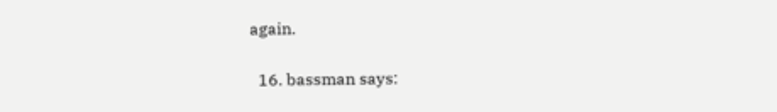again.

  16. bassman says: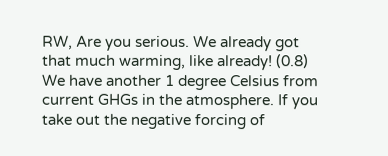RW, Are you serious. We already got that much warming, like already! (0.8) We have another 1 degree Celsius from current GHGs in the atmosphere. If you take out the negative forcing of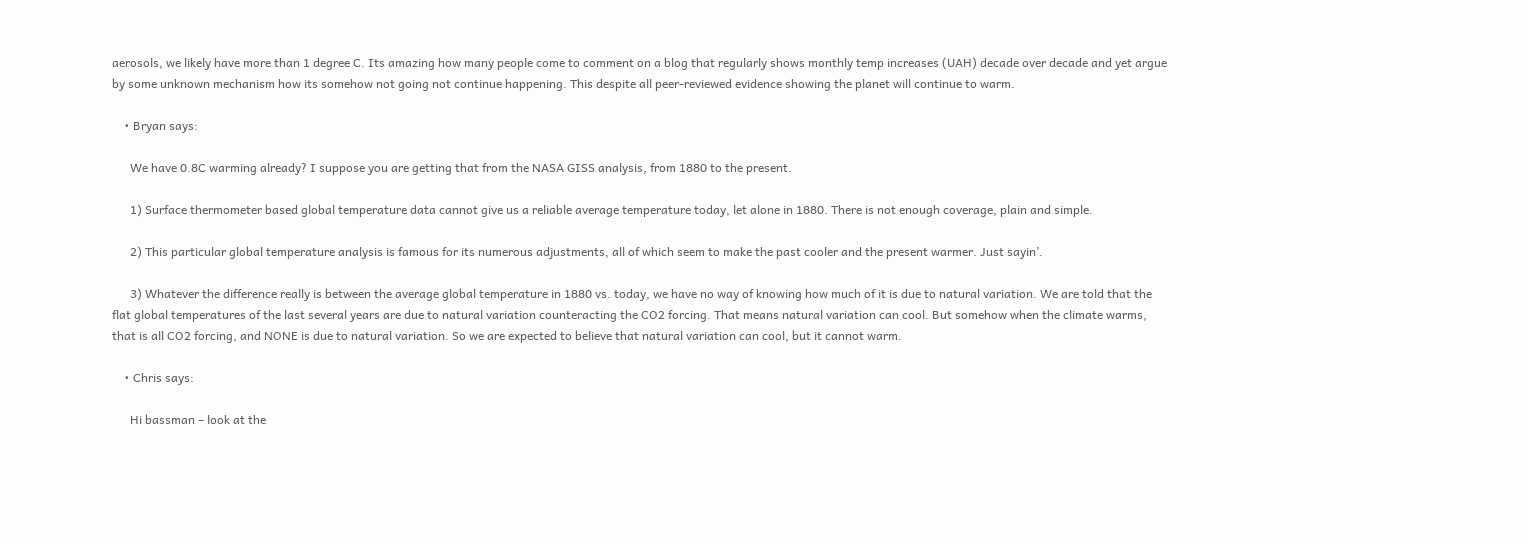aerosols, we likely have more than 1 degree C. Its amazing how many people come to comment on a blog that regularly shows monthly temp increases (UAH) decade over decade and yet argue by some unknown mechanism how its somehow not going not continue happening. This despite all peer-reviewed evidence showing the planet will continue to warm.

    • Bryan says:

      We have 0.8C warming already? I suppose you are getting that from the NASA GISS analysis, from 1880 to the present.

      1) Surface thermometer based global temperature data cannot give us a reliable average temperature today, let alone in 1880. There is not enough coverage, plain and simple.

      2) This particular global temperature analysis is famous for its numerous adjustments, all of which seem to make the past cooler and the present warmer. Just sayin’.

      3) Whatever the difference really is between the average global temperature in 1880 vs. today, we have no way of knowing how much of it is due to natural variation. We are told that the flat global temperatures of the last several years are due to natural variation counteracting the CO2 forcing. That means natural variation can cool. But somehow when the climate warms, that is all CO2 forcing, and NONE is due to natural variation. So we are expected to believe that natural variation can cool, but it cannot warm.

    • Chris says:

      Hi bassman – look at the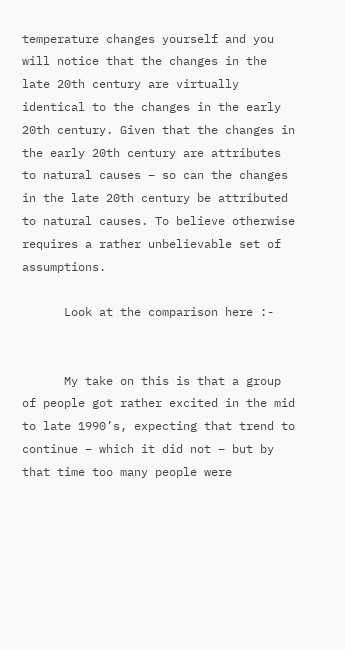temperature changes yourself and you will notice that the changes in the late 20th century are virtually identical to the changes in the early 20th century. Given that the changes in the early 20th century are attributes to natural causes – so can the changes in the late 20th century be attributed to natural causes. To believe otherwise requires a rather unbelievable set of assumptions.

      Look at the comparison here :-


      My take on this is that a group of people got rather excited in the mid to late 1990’s, expecting that trend to continue – which it did not – but by that time too many people were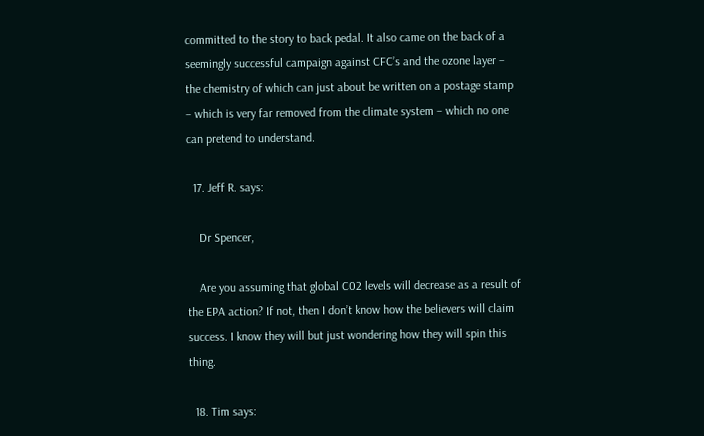committed to the story to back pedal. It also came on the back of a seemingly successful campaign against CFC’s and the ozone layer – the chemistry of which can just about be written on a postage stamp – which is very far removed from the climate system – which no one can pretend to understand.

  17. Jeff R. says:

    Dr Spencer,

    Are you assuming that global C02 levels will decrease as a result of the EPA action? If not, then I don’t know how the believers will claim success. I know they will but just wondering how they will spin this thing.

  18. Tim says: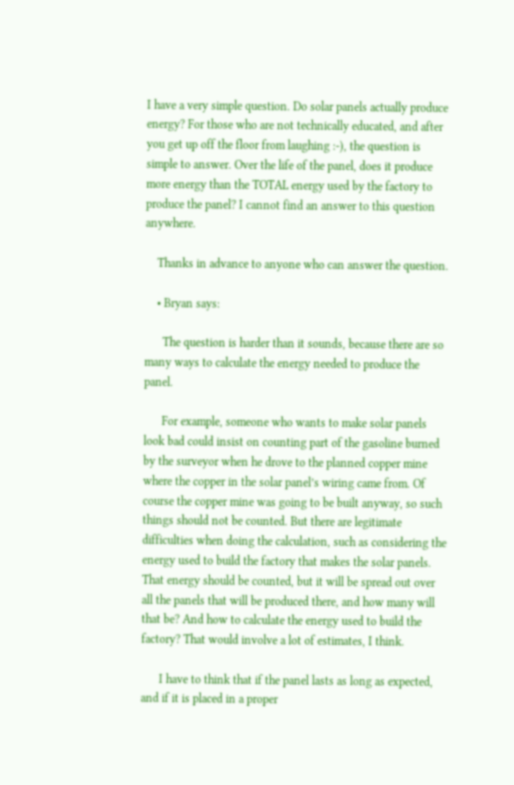I have a very simple question. Do solar panels actually produce energy? For those who are not technically educated, and after you get up off the floor from laughing :-), the question is simple to answer. Over the life of the panel, does it produce more energy than the TOTAL energy used by the factory to produce the panel? I cannot find an answer to this question anywhere.

    Thanks in advance to anyone who can answer the question.

    • Bryan says:

      The question is harder than it sounds, because there are so many ways to calculate the energy needed to produce the panel.

      For example, someone who wants to make solar panels look bad could insist on counting part of the gasoline burned by the surveyor when he drove to the planned copper mine where the copper in the solar panel’s wiring came from. Of course the copper mine was going to be built anyway, so such things should not be counted. But there are legitimate difficulties when doing the calculation, such as considering the energy used to build the factory that makes the solar panels. That energy should be counted, but it will be spread out over all the panels that will be produced there, and how many will that be? And how to calculate the energy used to build the factory? That would involve a lot of estimates, I think.

      I have to think that if the panel lasts as long as expected, and if it is placed in a proper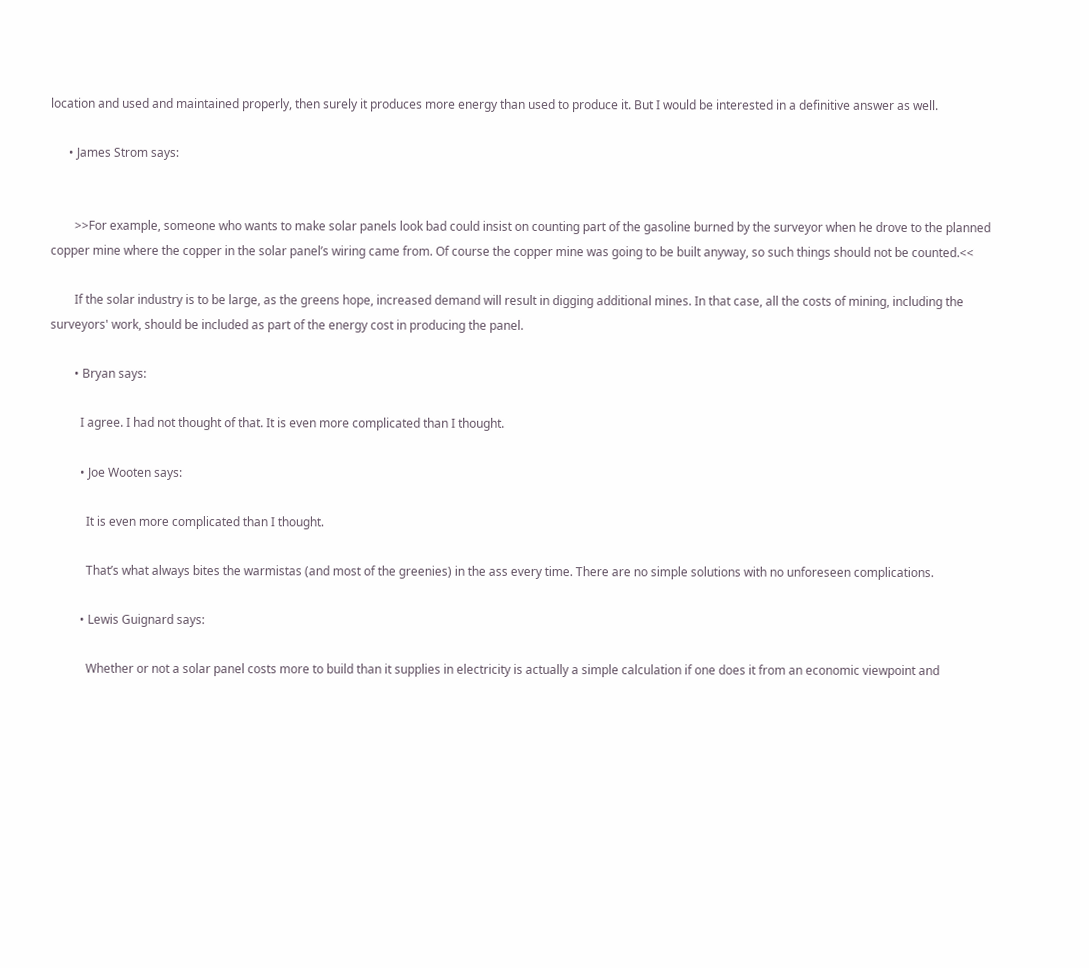location and used and maintained properly, then surely it produces more energy than used to produce it. But I would be interested in a definitive answer as well.

      • James Strom says:


        >>For example, someone who wants to make solar panels look bad could insist on counting part of the gasoline burned by the surveyor when he drove to the planned copper mine where the copper in the solar panel’s wiring came from. Of course the copper mine was going to be built anyway, so such things should not be counted.<<

        If the solar industry is to be large, as the greens hope, increased demand will result in digging additional mines. In that case, all the costs of mining, including the surveyors' work, should be included as part of the energy cost in producing the panel.

        • Bryan says:

          I agree. I had not thought of that. It is even more complicated than I thought.

          • Joe Wooten says:

            It is even more complicated than I thought.

            That’s what always bites the warmistas (and most of the greenies) in the ass every time. There are no simple solutions with no unforeseen complications.

          • Lewis Guignard says:

            Whether or not a solar panel costs more to build than it supplies in electricity is actually a simple calculation if one does it from an economic viewpoint and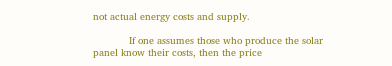not actual energy costs and supply.

            If one assumes those who produce the solar panel know their costs, then the price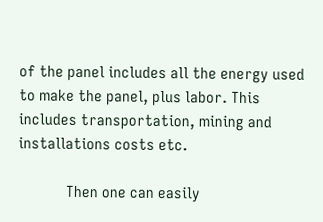of the panel includes all the energy used to make the panel, plus labor. This includes transportation, mining and installations costs etc.

            Then one can easily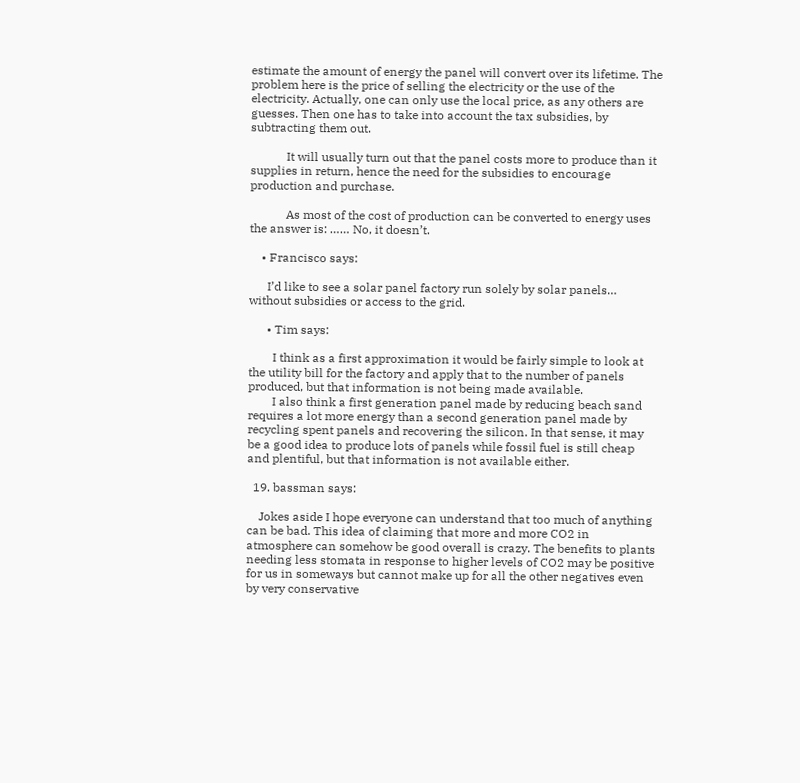estimate the amount of energy the panel will convert over its lifetime. The problem here is the price of selling the electricity or the use of the electricity. Actually, one can only use the local price, as any others are guesses. Then one has to take into account the tax subsidies, by subtracting them out.

            It will usually turn out that the panel costs more to produce than it supplies in return, hence the need for the subsidies to encourage production and purchase.

            As most of the cost of production can be converted to energy uses the answer is: …… No, it doesn’t.

    • Francisco says:

      I’d like to see a solar panel factory run solely by solar panels… without subsidies or access to the grid.

      • Tim says:

        I think as a first approximation it would be fairly simple to look at the utility bill for the factory and apply that to the number of panels produced, but that information is not being made available.
        I also think a first generation panel made by reducing beach sand requires a lot more energy than a second generation panel made by recycling spent panels and recovering the silicon. In that sense, it may be a good idea to produce lots of panels while fossil fuel is still cheap and plentiful, but that information is not available either.

  19. bassman says:

    Jokes aside I hope everyone can understand that too much of anything can be bad. This idea of claiming that more and more CO2 in atmosphere can somehow be good overall is crazy. The benefits to plants needing less stomata in response to higher levels of CO2 may be positive for us in someways but cannot make up for all the other negatives even by very conservative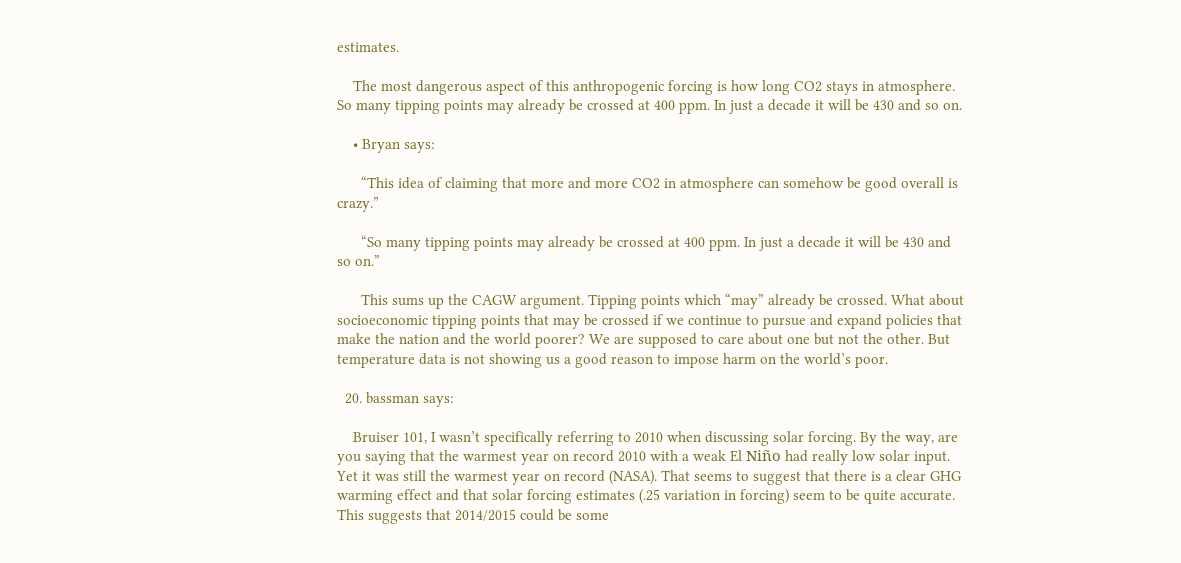estimates.

    The most dangerous aspect of this anthropogenic forcing is how long CO2 stays in atmosphere. So many tipping points may already be crossed at 400 ppm. In just a decade it will be 430 and so on.

    • Bryan says:

      “This idea of claiming that more and more CO2 in atmosphere can somehow be good overall is crazy.”

      “So many tipping points may already be crossed at 400 ppm. In just a decade it will be 430 and so on.”

      This sums up the CAGW argument. Tipping points which “may” already be crossed. What about socioeconomic tipping points that may be crossed if we continue to pursue and expand policies that make the nation and the world poorer? We are supposed to care about one but not the other. But temperature data is not showing us a good reason to impose harm on the world’s poor.

  20. bassman says:

    Bruiser 101, I wasn’t specifically referring to 2010 when discussing solar forcing. By the way, are you saying that the warmest year on record 2010 with a weak El Niño had really low solar input. Yet it was still the warmest year on record (NASA). That seems to suggest that there is a clear GHG warming effect and that solar forcing estimates (.25 variation in forcing) seem to be quite accurate. This suggests that 2014/2015 could be some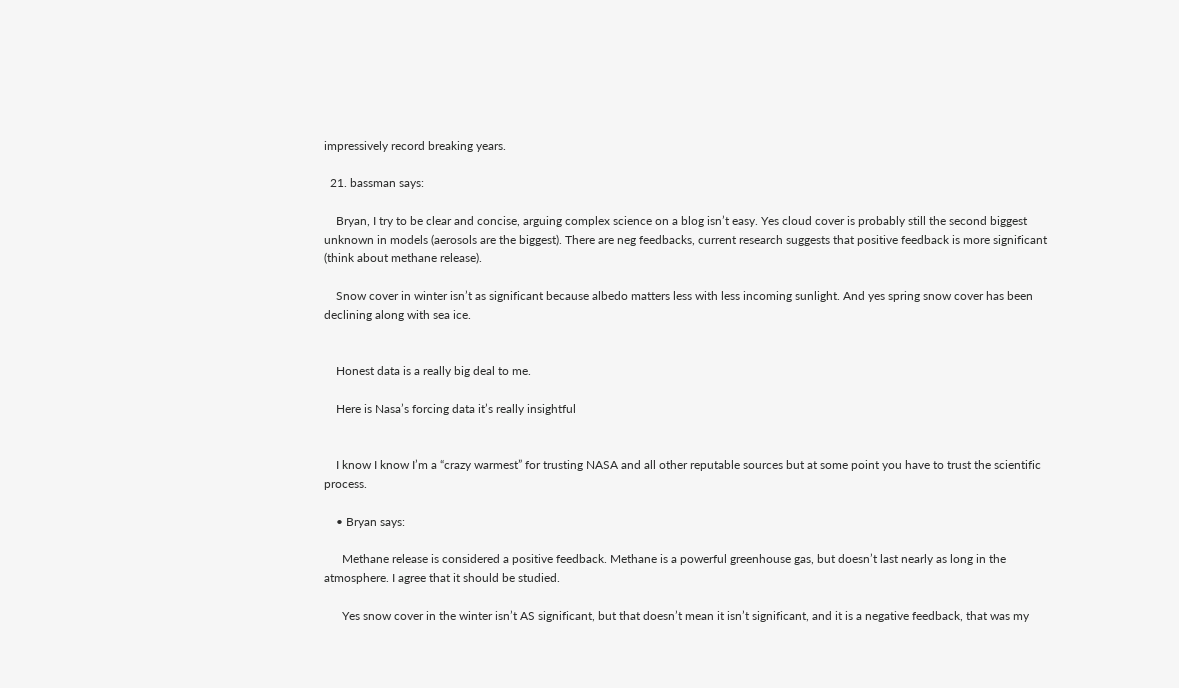impressively record breaking years.

  21. bassman says:

    Bryan, I try to be clear and concise, arguing complex science on a blog isn’t easy. Yes cloud cover is probably still the second biggest unknown in models (aerosols are the biggest). There are neg feedbacks, current research suggests that positive feedback is more significant (think about methane release).

    Snow cover in winter isn’t as significant because albedo matters less with less incoming sunlight. And yes spring snow cover has been declining along with sea ice.


    Honest data is a really big deal to me.

    Here is Nasa’s forcing data it’s really insightful


    I know I know I’m a “crazy warmest” for trusting NASA and all other reputable sources but at some point you have to trust the scientific process.

    • Bryan says:

      Methane release is considered a positive feedback. Methane is a powerful greenhouse gas, but doesn’t last nearly as long in the atmosphere. I agree that it should be studied.

      Yes snow cover in the winter isn’t AS significant, but that doesn’t mean it isn’t significant, and it is a negative feedback, that was my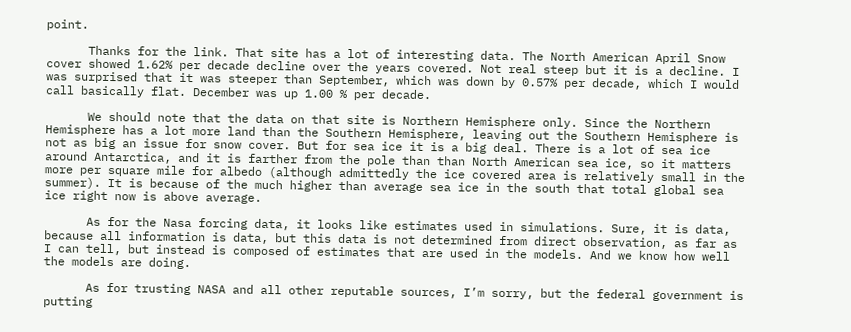point.

      Thanks for the link. That site has a lot of interesting data. The North American April Snow cover showed 1.62% per decade decline over the years covered. Not real steep but it is a decline. I was surprised that it was steeper than September, which was down by 0.57% per decade, which I would call basically flat. December was up 1.00 % per decade.

      We should note that the data on that site is Northern Hemisphere only. Since the Northern Hemisphere has a lot more land than the Southern Hemisphere, leaving out the Southern Hemisphere is not as big an issue for snow cover. But for sea ice it is a big deal. There is a lot of sea ice around Antarctica, and it is farther from the pole than than North American sea ice, so it matters more per square mile for albedo (although admittedly the ice covered area is relatively small in the summer). It is because of the much higher than average sea ice in the south that total global sea ice right now is above average.

      As for the Nasa forcing data, it looks like estimates used in simulations. Sure, it is data, because all information is data, but this data is not determined from direct observation, as far as I can tell, but instead is composed of estimates that are used in the models. And we know how well the models are doing.

      As for trusting NASA and all other reputable sources, I’m sorry, but the federal government is putting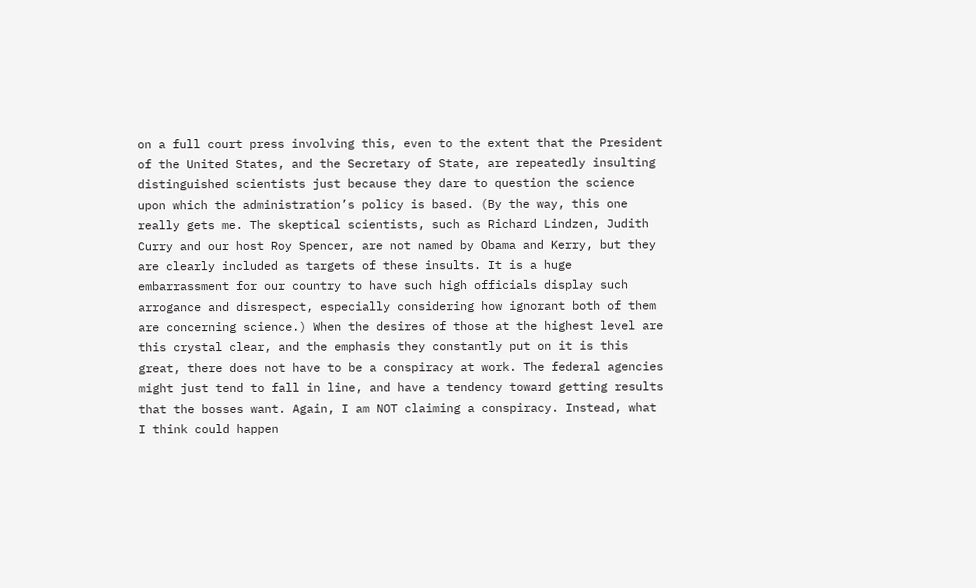on a full court press involving this, even to the extent that the President of the United States, and the Secretary of State, are repeatedly insulting distinguished scientists just because they dare to question the science upon which the administration’s policy is based. (By the way, this one really gets me. The skeptical scientists, such as Richard Lindzen, Judith Curry and our host Roy Spencer, are not named by Obama and Kerry, but they are clearly included as targets of these insults. It is a huge embarrassment for our country to have such high officials display such arrogance and disrespect, especially considering how ignorant both of them are concerning science.) When the desires of those at the highest level are this crystal clear, and the emphasis they constantly put on it is this great, there does not have to be a conspiracy at work. The federal agencies might just tend to fall in line, and have a tendency toward getting results that the bosses want. Again, I am NOT claiming a conspiracy. Instead, what I think could happen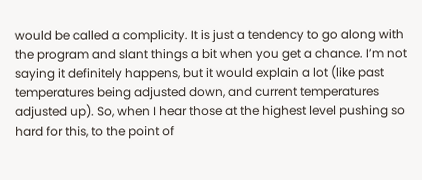would be called a complicity. It is just a tendency to go along with the program and slant things a bit when you get a chance. I’m not saying it definitely happens, but it would explain a lot (like past temperatures being adjusted down, and current temperatures adjusted up). So, when I hear those at the highest level pushing so hard for this, to the point of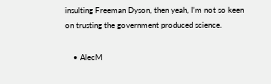insulting Freeman Dyson, then yeah, I’m not so keen on trusting the government produced science.

    • AlecM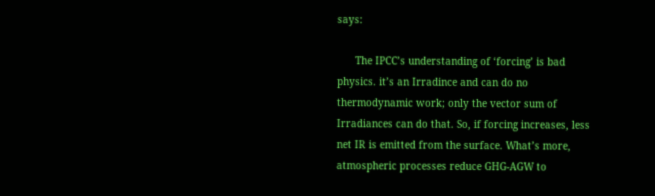says:

      The IPCC’s understanding of ‘forcing’ is bad physics. it’s an Irradince and can do no thermodynamic work; only the vector sum of Irradiances can do that. So, if forcing increases, less net IR is emitted from the surface. What’s more, atmospheric processes reduce GHG-AGW to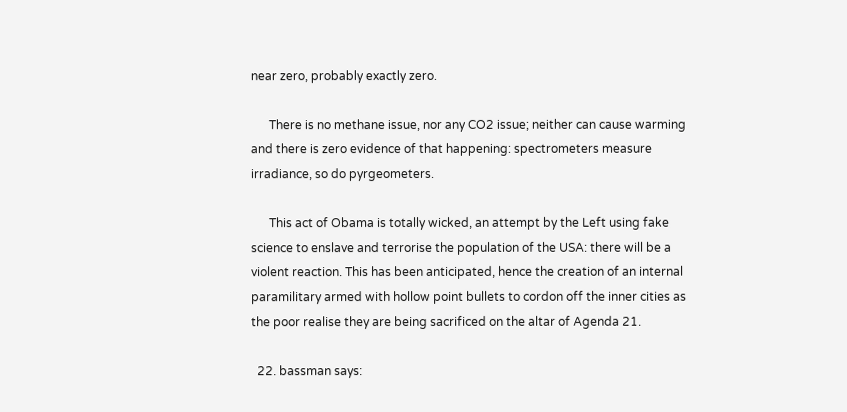near zero, probably exactly zero.

      There is no methane issue, nor any CO2 issue; neither can cause warming and there is zero evidence of that happening: spectrometers measure irradiance, so do pyrgeometers.

      This act of Obama is totally wicked, an attempt by the Left using fake science to enslave and terrorise the population of the USA: there will be a violent reaction. This has been anticipated, hence the creation of an internal paramilitary armed with hollow point bullets to cordon off the inner cities as the poor realise they are being sacrificed on the altar of Agenda 21.

  22. bassman says: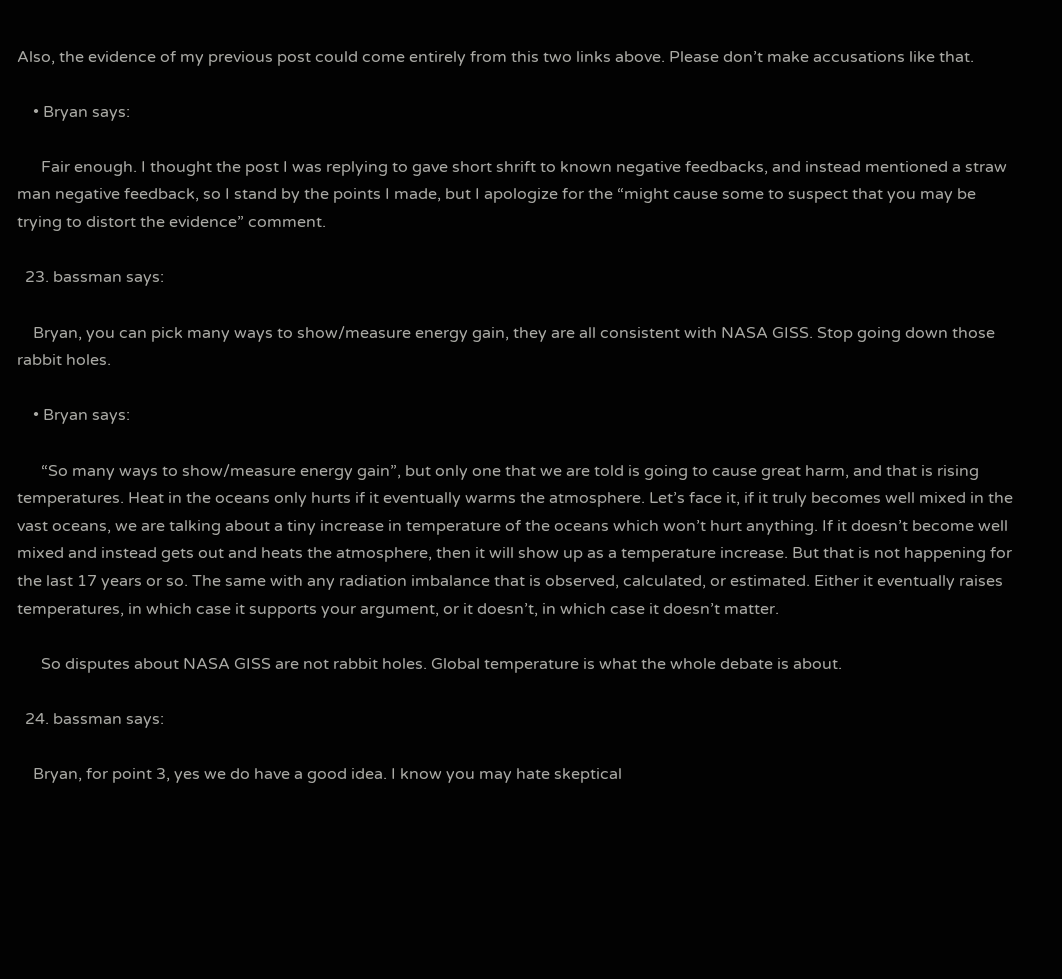Also, the evidence of my previous post could come entirely from this two links above. Please don’t make accusations like that.

    • Bryan says:

      Fair enough. I thought the post I was replying to gave short shrift to known negative feedbacks, and instead mentioned a straw man negative feedback, so I stand by the points I made, but I apologize for the “might cause some to suspect that you may be trying to distort the evidence” comment.

  23. bassman says:

    Bryan, you can pick many ways to show/measure energy gain, they are all consistent with NASA GISS. Stop going down those rabbit holes.

    • Bryan says:

      “So many ways to show/measure energy gain”, but only one that we are told is going to cause great harm, and that is rising temperatures. Heat in the oceans only hurts if it eventually warms the atmosphere. Let’s face it, if it truly becomes well mixed in the vast oceans, we are talking about a tiny increase in temperature of the oceans which won’t hurt anything. If it doesn’t become well mixed and instead gets out and heats the atmosphere, then it will show up as a temperature increase. But that is not happening for the last 17 years or so. The same with any radiation imbalance that is observed, calculated, or estimated. Either it eventually raises temperatures, in which case it supports your argument, or it doesn’t, in which case it doesn’t matter.

      So disputes about NASA GISS are not rabbit holes. Global temperature is what the whole debate is about.

  24. bassman says:

    Bryan, for point 3, yes we do have a good idea. I know you may hate skeptical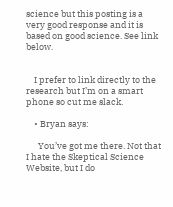science but this posting is a very good response and it is based on good science. See link below.


    I prefer to link directly to the research but I’m on a smart phone so cut me slack.

    • Bryan says:

      You’ve got me there. Not that I hate the Skeptical Science Website, but I do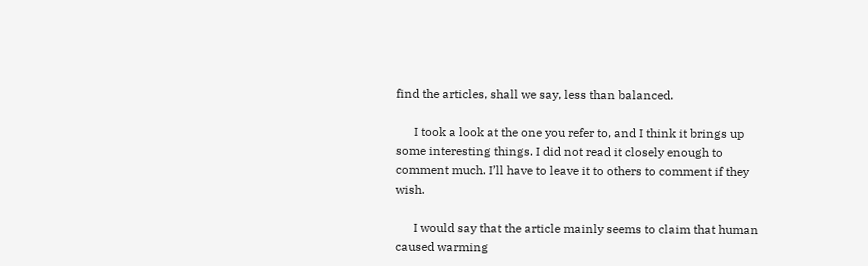find the articles, shall we say, less than balanced.

      I took a look at the one you refer to, and I think it brings up some interesting things. I did not read it closely enough to comment much. I’ll have to leave it to others to comment if they wish.

      I would say that the article mainly seems to claim that human caused warming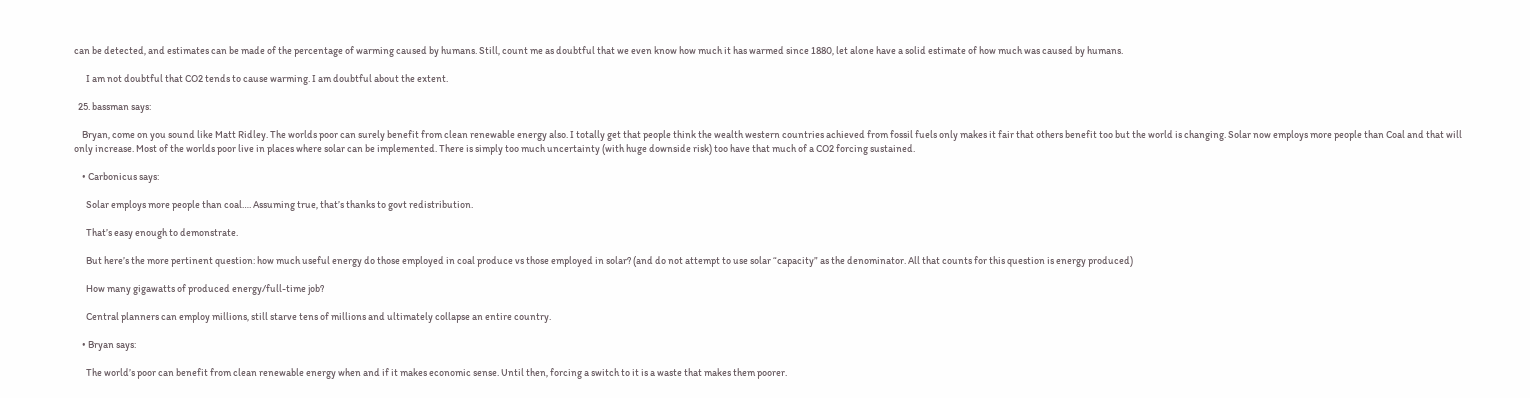can be detected, and estimates can be made of the percentage of warming caused by humans. Still, count me as doubtful that we even know how much it has warmed since 1880, let alone have a solid estimate of how much was caused by humans.

      I am not doubtful that CO2 tends to cause warming. I am doubtful about the extent.

  25. bassman says:

    Bryan, come on you sound like Matt Ridley. The worlds poor can surely benefit from clean renewable energy also. I totally get that people think the wealth western countries achieved from fossil fuels only makes it fair that others benefit too but the world is changing. Solar now employs more people than Coal and that will only increase. Most of the worlds poor live in places where solar can be implemented. There is simply too much uncertainty (with huge downside risk) too have that much of a CO2 forcing sustained.

    • Carbonicus says:

      Solar employs more people than coal…. Assuming true, that’s thanks to govt redistribution.

      That’s easy enough to demonstrate.

      But here’s the more pertinent question: how much useful energy do those employed in coal produce vs those employed in solar? (and do not attempt to use solar “capacity” as the denominator. All that counts for this question is energy produced)

      How many gigawatts of produced energy/full-time job?

      Central planners can employ millions, still starve tens of millions and ultimately collapse an entire country.

    • Bryan says:

      The world’s poor can benefit from clean renewable energy when and if it makes economic sense. Until then, forcing a switch to it is a waste that makes them poorer.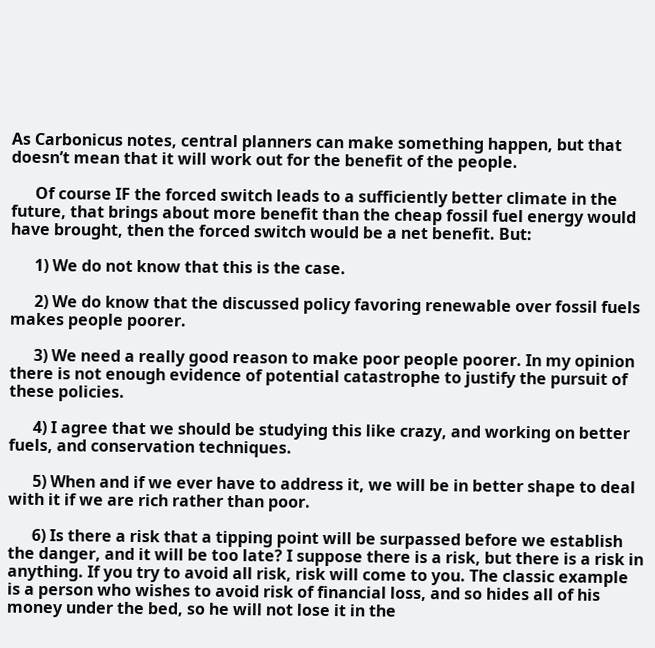As Carbonicus notes, central planners can make something happen, but that doesn’t mean that it will work out for the benefit of the people.

      Of course IF the forced switch leads to a sufficiently better climate in the future, that brings about more benefit than the cheap fossil fuel energy would have brought, then the forced switch would be a net benefit. But:

      1) We do not know that this is the case.

      2) We do know that the discussed policy favoring renewable over fossil fuels makes people poorer.

      3) We need a really good reason to make poor people poorer. In my opinion there is not enough evidence of potential catastrophe to justify the pursuit of these policies.

      4) I agree that we should be studying this like crazy, and working on better fuels, and conservation techniques.

      5) When and if we ever have to address it, we will be in better shape to deal with it if we are rich rather than poor.

      6) Is there a risk that a tipping point will be surpassed before we establish the danger, and it will be too late? I suppose there is a risk, but there is a risk in anything. If you try to avoid all risk, risk will come to you. The classic example is a person who wishes to avoid risk of financial loss, and so hides all of his money under the bed, so he will not lose it in the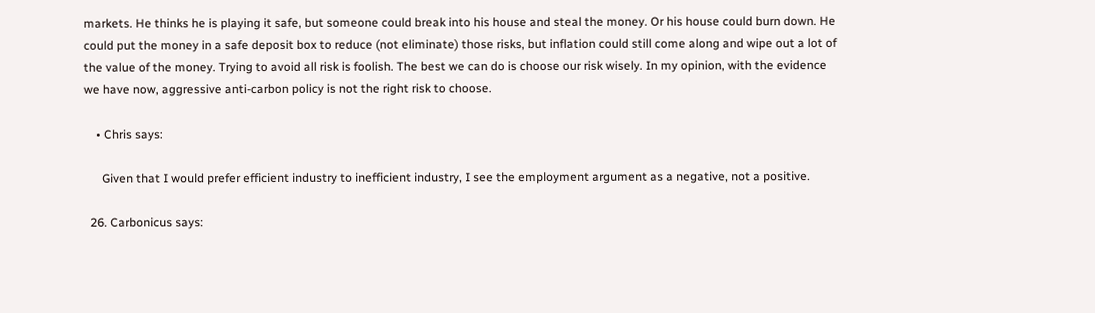markets. He thinks he is playing it safe, but someone could break into his house and steal the money. Or his house could burn down. He could put the money in a safe deposit box to reduce (not eliminate) those risks, but inflation could still come along and wipe out a lot of the value of the money. Trying to avoid all risk is foolish. The best we can do is choose our risk wisely. In my opinion, with the evidence we have now, aggressive anti-carbon policy is not the right risk to choose.

    • Chris says:

      Given that I would prefer efficient industry to inefficient industry, I see the employment argument as a negative, not a positive.

  26. Carbonicus says: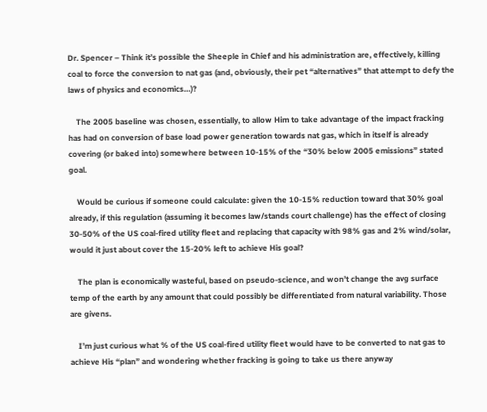Dr. Spencer – Think it’s possible the Sheeple in Chief and his administration are, effectively, killing coal to force the conversion to nat gas (and, obviously, their pet “alternatives” that attempt to defy the laws of physics and economics…)?

    The 2005 baseline was chosen, essentially, to allow Him to take advantage of the impact fracking has had on conversion of base load power generation towards nat gas, which in itself is already covering (or baked into) somewhere between 10-15% of the “30% below 2005 emissions” stated goal.

    Would be curious if someone could calculate: given the 10-15% reduction toward that 30% goal already, if this regulation (assuming it becomes law/stands court challenge) has the effect of closing 30-50% of the US coal-fired utility fleet and replacing that capacity with 98% gas and 2% wind/solar, would it just about cover the 15-20% left to achieve His goal?

    The plan is economically wasteful, based on pseudo-science, and won’t change the avg surface temp of the earth by any amount that could possibly be differentiated from natural variability. Those are givens.

    I’m just curious what % of the US coal-fired utility fleet would have to be converted to nat gas to achieve His “plan” and wondering whether fracking is going to take us there anyway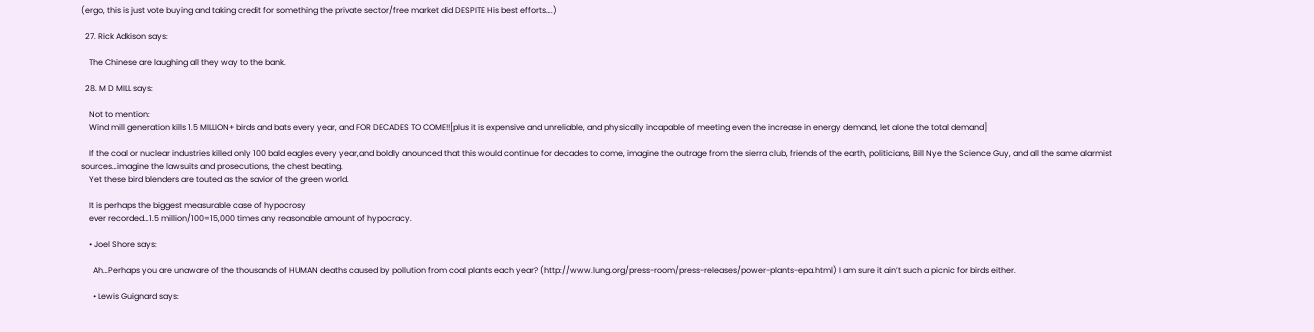(ergo, this is just vote buying and taking credit for something the private sector/free market did DESPITE His best efforts….)

  27. Rick Adkison says:

    The Chinese are laughing all they way to the bank.

  28. M D MILL says:

    Not to mention:
    Wind mill generation kills 1.5 MILLION+ birds and bats every year, and FOR DECADES TO COME!![plus it is expensive and unreliable, and physically incapable of meeting even the increase in energy demand, let alone the total demand]

    If the coal or nuclear industries killed only 100 bald eagles every year,and boldly anounced that this would continue for decades to come, imagine the outrage from the sierra club, friends of the earth, politicians, Bill Nye the Science Guy, and all the same alarmist sources…imagine the lawsuits and prosecutions, the chest beating.
    Yet these bird blenders are touted as the savior of the green world.

    It is perhaps the biggest measurable case of hypocrosy
    ever recorded…1.5 million/100=15,000 times any reasonable amount of hypocracy.

    • Joel Shore says:

      Ah…Perhaps you are unaware of the thousands of HUMAN deaths caused by pollution from coal plants each year? (http://www.lung.org/press-room/press-releases/power-plants-epa.html) I am sure it ain’t such a picnic for birds either.

      • Lewis Guignard says: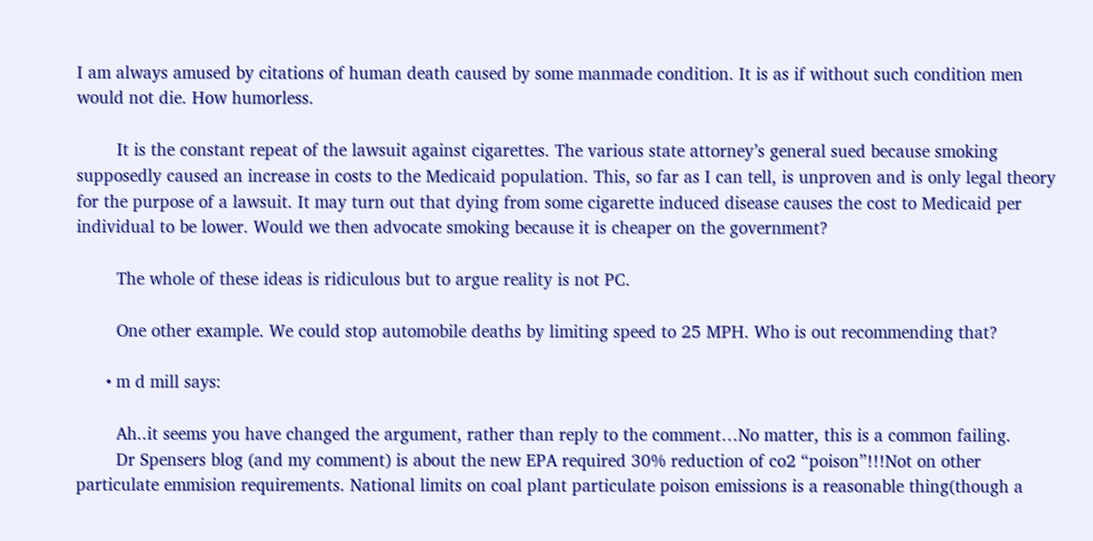I am always amused by citations of human death caused by some manmade condition. It is as if without such condition men would not die. How humorless.

        It is the constant repeat of the lawsuit against cigarettes. The various state attorney’s general sued because smoking supposedly caused an increase in costs to the Medicaid population. This, so far as I can tell, is unproven and is only legal theory for the purpose of a lawsuit. It may turn out that dying from some cigarette induced disease causes the cost to Medicaid per individual to be lower. Would we then advocate smoking because it is cheaper on the government?

        The whole of these ideas is ridiculous but to argue reality is not PC.

        One other example. We could stop automobile deaths by limiting speed to 25 MPH. Who is out recommending that?

      • m d mill says:

        Ah..it seems you have changed the argument, rather than reply to the comment…No matter, this is a common failing.
        Dr Spensers blog (and my comment) is about the new EPA required 30% reduction of co2 “poison”!!!Not on other particulate emmision requirements. National limits on coal plant particulate poison emissions is a reasonable thing(though a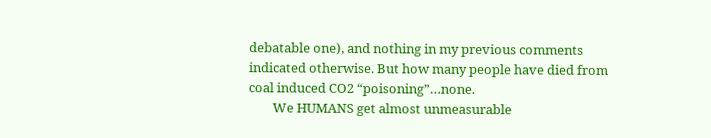debatable one), and nothing in my previous comments indicated otherwise. But how many people have died from coal induced CO2 “poisoning”…none.
        We HUMANS get almost unmeasurable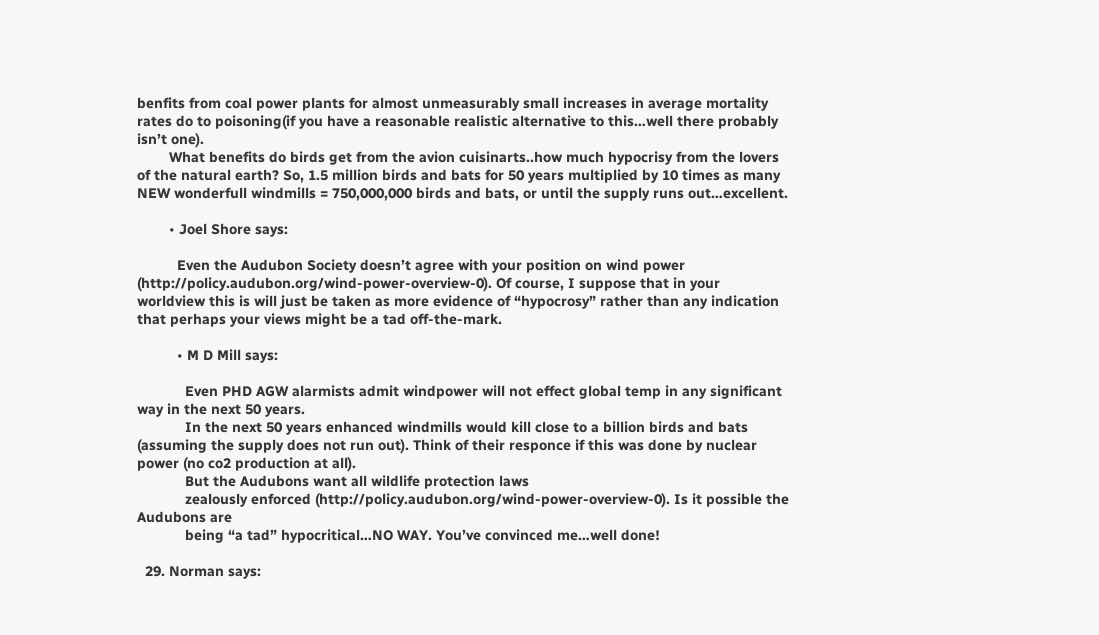benfits from coal power plants for almost unmeasurably small increases in average mortality rates do to poisoning(if you have a reasonable realistic alternative to this…well there probably isn’t one).
        What benefits do birds get from the avion cuisinarts..how much hypocrisy from the lovers of the natural earth? So, 1.5 million birds and bats for 50 years multiplied by 10 times as many NEW wonderfull windmills = 750,000,000 birds and bats, or until the supply runs out…excellent.

        • Joel Shore says:

          Even the Audubon Society doesn’t agree with your position on wind power (http://policy.audubon.org/wind-power-overview-0). Of course, I suppose that in your worldview this is will just be taken as more evidence of “hypocrosy” rather than any indication that perhaps your views might be a tad off-the-mark.

          • M D Mill says:

            Even PHD AGW alarmists admit windpower will not effect global temp in any significant way in the next 50 years.
            In the next 50 years enhanced windmills would kill close to a billion birds and bats (assuming the supply does not run out). Think of their responce if this was done by nuclear power (no co2 production at all).
            But the Audubons want all wildlife protection laws
            zealously enforced (http://policy.audubon.org/wind-power-overview-0). Is it possible the Audubons are
            being “a tad” hypocritical…NO WAY. You’ve convinced me…well done!

  29. Norman says: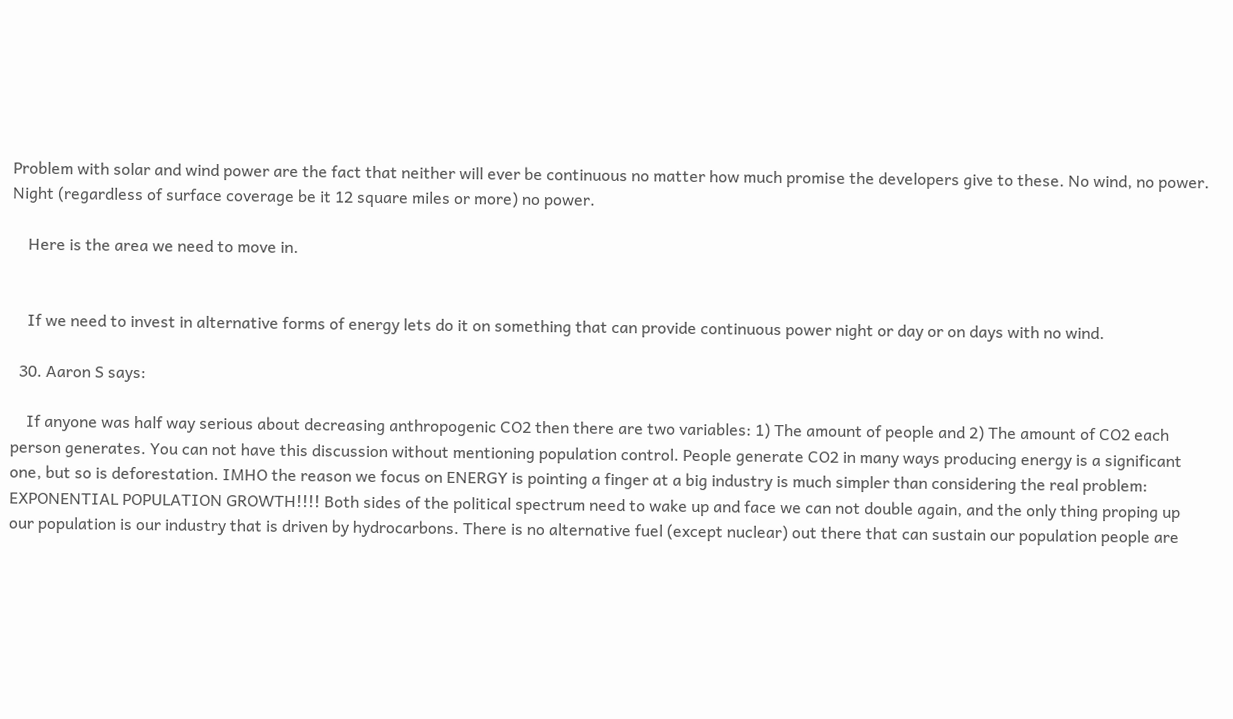Problem with solar and wind power are the fact that neither will ever be continuous no matter how much promise the developers give to these. No wind, no power. Night (regardless of surface coverage be it 12 square miles or more) no power.

    Here is the area we need to move in.


    If we need to invest in alternative forms of energy lets do it on something that can provide continuous power night or day or on days with no wind.

  30. Aaron S says:

    If anyone was half way serious about decreasing anthropogenic CO2 then there are two variables: 1) The amount of people and 2) The amount of CO2 each person generates. You can not have this discussion without mentioning population control. People generate CO2 in many ways producing energy is a significant one, but so is deforestation. IMHO the reason we focus on ENERGY is pointing a finger at a big industry is much simpler than considering the real problem: EXPONENTIAL POPULATION GROWTH!!!! Both sides of the political spectrum need to wake up and face we can not double again, and the only thing proping up our population is our industry that is driven by hydrocarbons. There is no alternative fuel (except nuclear) out there that can sustain our population people are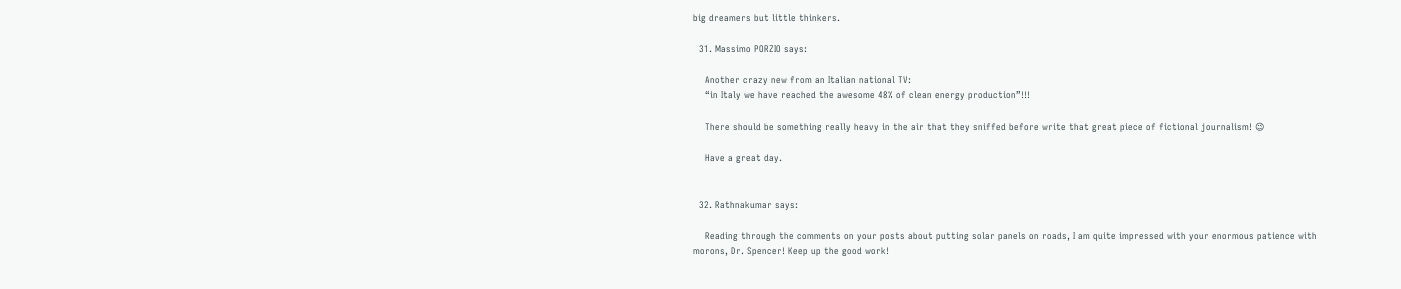big dreamers but little thinkers.

  31. Massimo PORZIO says:

    Another crazy new from an Italian national TV:
    “in Italy we have reached the awesome 48% of clean energy production”!!!

    There should be something really heavy in the air that they sniffed before write that great piece of fictional journalism! 😉

    Have a great day.


  32. Rathnakumar says:

    Reading through the comments on your posts about putting solar panels on roads, I am quite impressed with your enormous patience with morons, Dr. Spencer! Keep up the good work!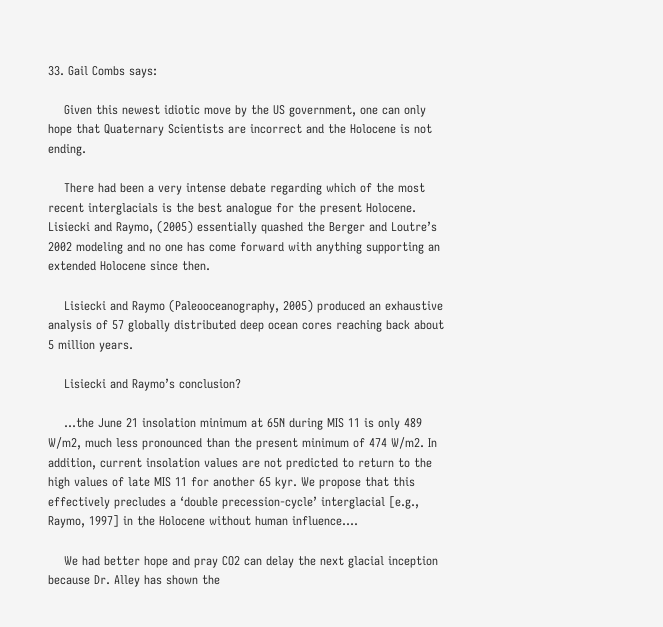33. Gail Combs says:

    Given this newest idiotic move by the US government, one can only hope that Quaternary Scientists are incorrect and the Holocene is not ending.

    There had been a very intense debate regarding which of the most recent interglacials is the best analogue for the present Holocene. Lisiecki and Raymo, (2005) essentially quashed the Berger and Loutre’s 2002 modeling and no one has come forward with anything supporting an extended Holocene since then.

    Lisiecki and Raymo (Paleooceanography, 2005) produced an exhaustive analysis of 57 globally distributed deep ocean cores reaching back about 5 million years.

    Lisiecki and Raymo’s conclusion?

    …the June 21 insolation minimum at 65N during MIS 11 is only 489 W/m2, much less pronounced than the present minimum of 474 W/m2. In addition, current insolation values are not predicted to return to the high values of late MIS 11 for another 65 kyr. We propose that this effectively precludes a ‘double precession-cycle’ interglacial [e.g., Raymo, 1997] in the Holocene without human influence….

    We had better hope and pray CO2 can delay the next glacial inception because Dr. Alley has shown the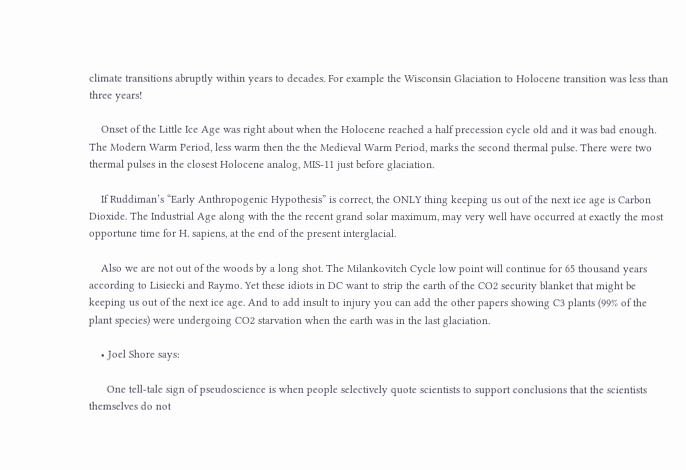climate transitions abruptly within years to decades. For example the Wisconsin Glaciation to Holocene transition was less than three years!

    Onset of the Little Ice Age was right about when the Holocene reached a half precession cycle old and it was bad enough. The Modern Warm Period, less warm then the the Medieval Warm Period, marks the second thermal pulse. There were two thermal pulses in the closest Holocene analog, MIS-11 just before glaciation.

    If Ruddiman’s “Early Anthropogenic Hypothesis” is correct, the ONLY thing keeping us out of the next ice age is Carbon Dioxide. The Industrial Age along with the the recent grand solar maximum, may very well have occurred at exactly the most opportune time for H. sapiens, at the end of the present interglacial.

    Also we are not out of the woods by a long shot. The Milankovitch Cycle low point will continue for 65 thousand years according to Lisiecki and Raymo. Yet these idiots in DC want to strip the earth of the CO2 security blanket that might be keeping us out of the next ice age. And to add insult to injury you can add the other papers showing C3 plants (99% of the plant species) were undergoing CO2 starvation when the earth was in the last glaciation.

    • Joel Shore says:

      One tell-tale sign of pseudoscience is when people selectively quote scientists to support conclusions that the scientists themselves do not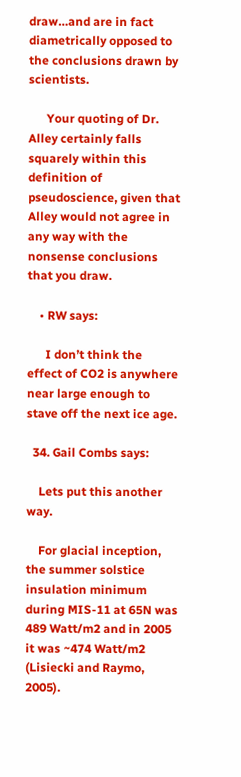draw…and are in fact diametrically opposed to the conclusions drawn by scientists.

      Your quoting of Dr. Alley certainly falls squarely within this definition of pseudoscience, given that Alley would not agree in any way with the nonsense conclusions that you draw.

    • RW says:

      I don’t think the effect of CO2 is anywhere near large enough to stave off the next ice age.

  34. Gail Combs says:

    Lets put this another way.

    For glacial inception, the summer solstice insulation minimum during MIS-11 at 65N was 489 Watt/m2 and in 2005 it was ~474 Watt/m2 (Lisiecki and Raymo, 2005).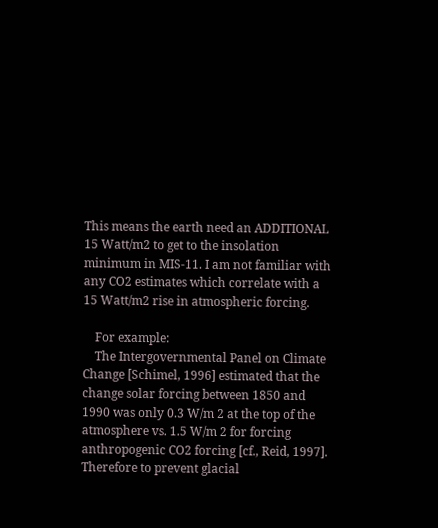This means the earth need an ADDITIONAL 15 Watt/m2 to get to the insolation minimum in MIS-11. I am not familiar with any CO2 estimates which correlate with a 15 Watt/m2 rise in atmospheric forcing.

    For example:
    The Intergovernmental Panel on Climate Change [Schimel, 1996] estimated that the change solar forcing between 1850 and 1990 was only 0.3 W/m 2 at the top of the atmosphere vs. 1.5 W/m 2 for forcing anthropogenic CO2 forcing [cf., Reid, 1997]. Therefore to prevent glacial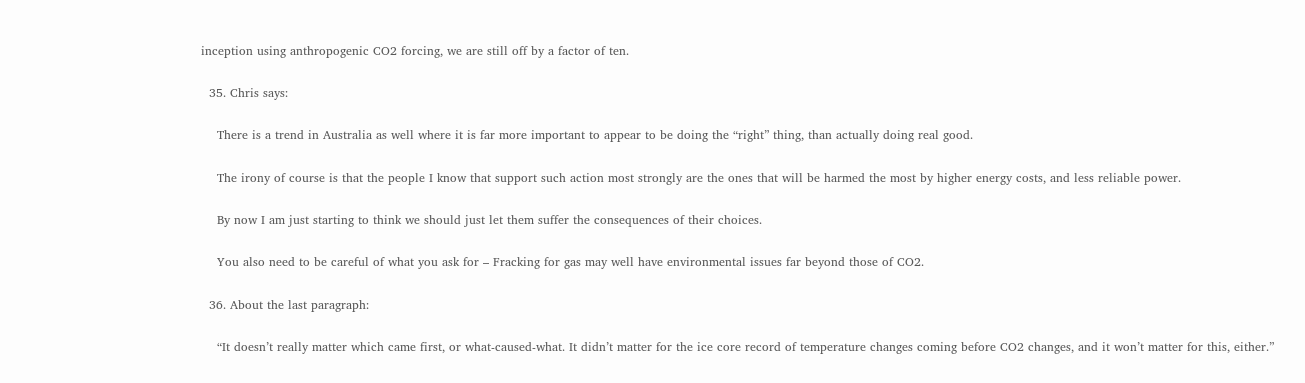inception using anthropogenic CO2 forcing, we are still off by a factor of ten.

  35. Chris says:

    There is a trend in Australia as well where it is far more important to appear to be doing the “right” thing, than actually doing real good.

    The irony of course is that the people I know that support such action most strongly are the ones that will be harmed the most by higher energy costs, and less reliable power.

    By now I am just starting to think we should just let them suffer the consequences of their choices.

    You also need to be careful of what you ask for – Fracking for gas may well have environmental issues far beyond those of CO2.

  36. About the last paragraph:

    “It doesn’t really matter which came first, or what-caused-what. It didn’t matter for the ice core record of temperature changes coming before CO2 changes, and it won’t matter for this, either.”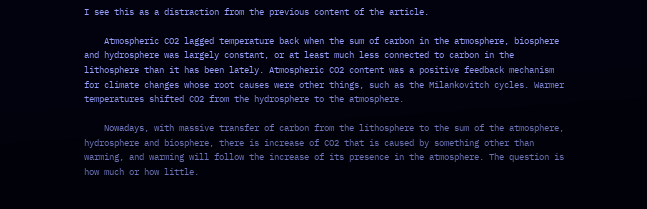I see this as a distraction from the previous content of the article.

    Atmospheric CO2 lagged temperature back when the sum of carbon in the atmosphere, biosphere and hydrosphere was largely constant, or at least much less connected to carbon in the lithosphere than it has been lately. Atmospheric CO2 content was a positive feedback mechanism for climate changes whose root causes were other things, such as the Milankovitch cycles. Warmer temperatures shifted CO2 from the hydrosphere to the atmosphere.

    Nowadays, with massive transfer of carbon from the lithosphere to the sum of the atmosphere, hydrosphere and biosphere, there is increase of CO2 that is caused by something other than warming, and warming will follow the increase of its presence in the atmosphere. The question is how much or how little.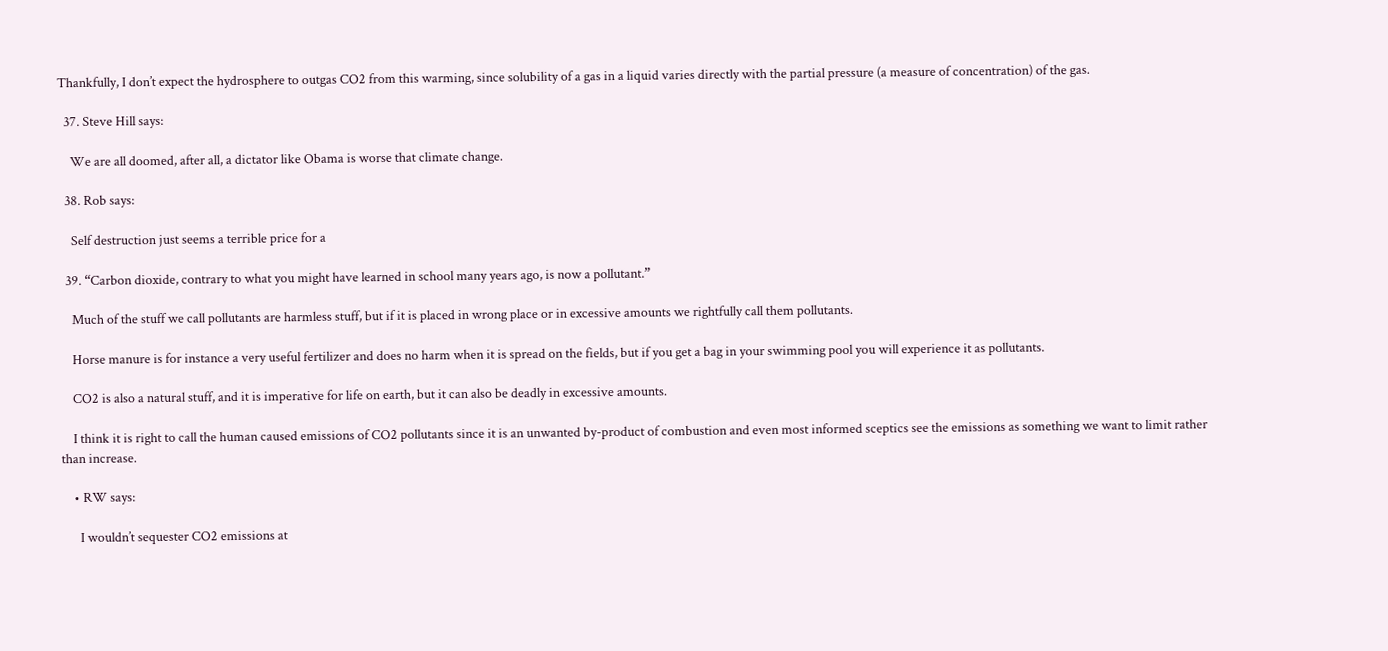Thankfully, I don’t expect the hydrosphere to outgas CO2 from this warming, since solubility of a gas in a liquid varies directly with the partial pressure (a measure of concentration) of the gas.

  37. Steve Hill says:

    We are all doomed, after all, a dictator like Obama is worse that climate change.

  38. Rob says:

    Self destruction just seems a terrible price for a

  39. “Carbon dioxide, contrary to what you might have learned in school many years ago, is now a pollutant.”

    Much of the stuff we call pollutants are harmless stuff, but if it is placed in wrong place or in excessive amounts we rightfully call them pollutants.

    Horse manure is for instance a very useful fertilizer and does no harm when it is spread on the fields, but if you get a bag in your swimming pool you will experience it as pollutants.

    CO2 is also a natural stuff, and it is imperative for life on earth, but it can also be deadly in excessive amounts.

    I think it is right to call the human caused emissions of CO2 pollutants since it is an unwanted by-product of combustion and even most informed sceptics see the emissions as something we want to limit rather than increase.

    • RW says:

      I wouldn’t sequester CO2 emissions at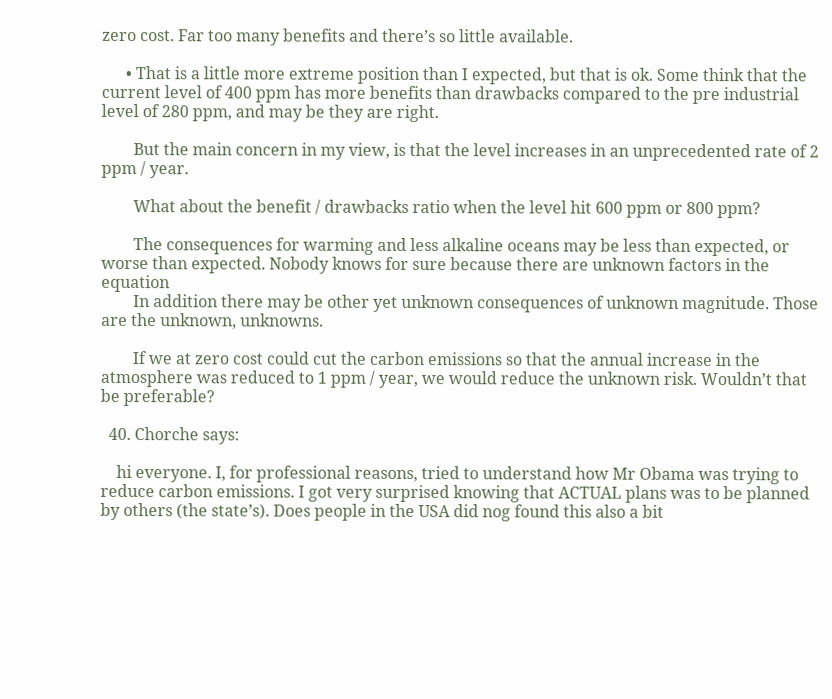zero cost. Far too many benefits and there’s so little available.

      • That is a little more extreme position than I expected, but that is ok. Some think that the current level of 400 ppm has more benefits than drawbacks compared to the pre industrial level of 280 ppm, and may be they are right.

        But the main concern in my view, is that the level increases in an unprecedented rate of 2 ppm / year.

        What about the benefit / drawbacks ratio when the level hit 600 ppm or 800 ppm?

        The consequences for warming and less alkaline oceans may be less than expected, or worse than expected. Nobody knows for sure because there are unknown factors in the equation
        In addition there may be other yet unknown consequences of unknown magnitude. Those are the unknown, unknowns.

        If we at zero cost could cut the carbon emissions so that the annual increase in the atmosphere was reduced to 1 ppm / year, we would reduce the unknown risk. Wouldn’t that be preferable?

  40. Chorche says:

    hi everyone. I, for professional reasons, tried to understand how Mr Obama was trying to reduce carbon emissions. I got very surprised knowing that ACTUAL plans was to be planned by others (the state’s). Does people in the USA did nog found this also a bit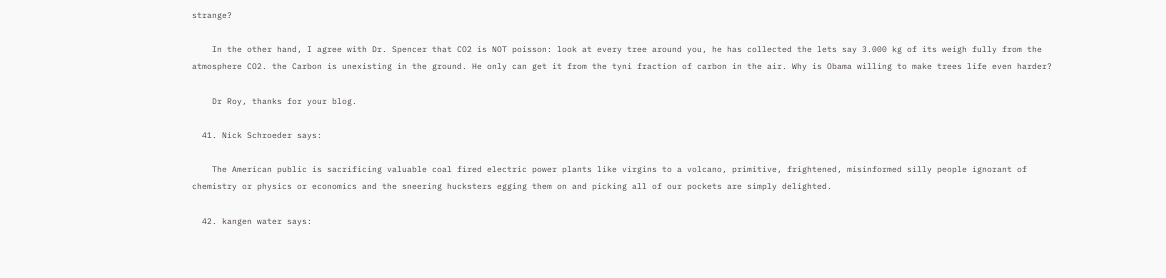strange?

    In the other hand, I agree with Dr. Spencer that CO2 is NOT poisson: look at every tree around you, he has collected the lets say 3.000 kg of its weigh fully from the atmosphere CO2. the Carbon is unexisting in the ground. He only can get it from the tyni fraction of carbon in the air. Why is Obama willing to make trees life even harder?

    Dr Roy, thanks for your blog.

  41. Nick Schroeder says:

    The American public is sacrificing valuable coal fired electric power plants like virgins to a volcano, primitive, frightened, misinformed silly people ignorant of chemistry or physics or economics and the sneering hucksters egging them on and picking all of our pockets are simply delighted.

  42. kangen water says: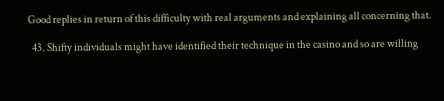Good replies in return of this difficulty with real arguments and explaining all concerning that.

  43. Shifty individuals might have identified their technique in the casino and so are willing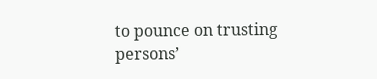to pounce on trusting persons’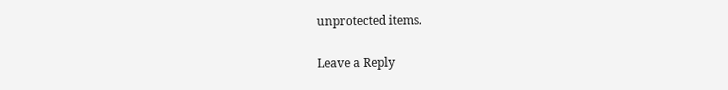unprotected items.

Leave a Reply